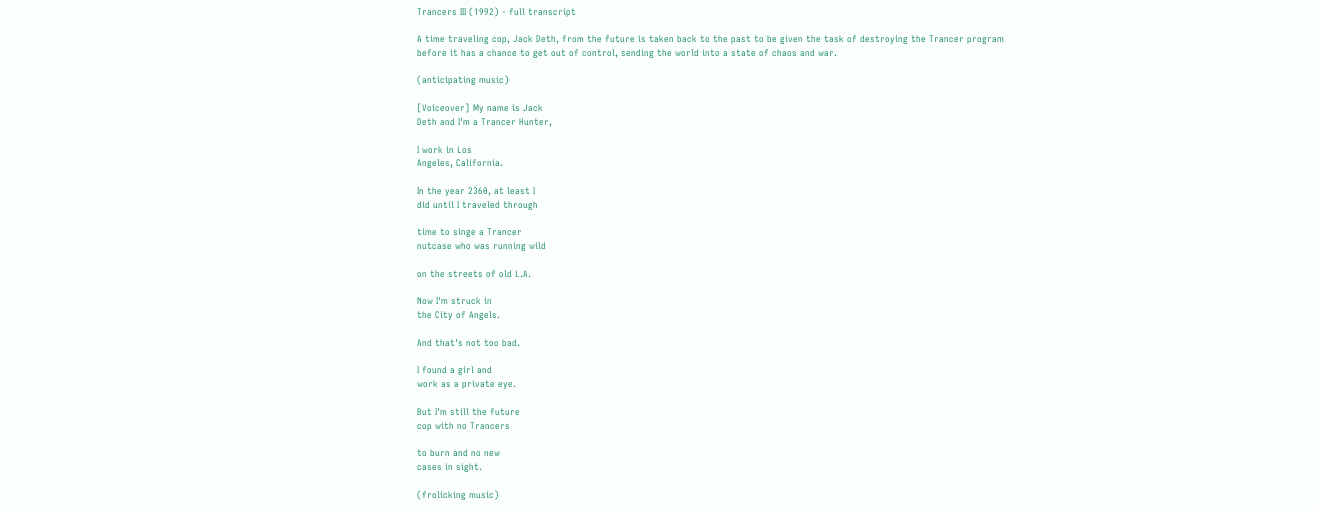Trancers III (1992) - full transcript

A time traveling cop, Jack Deth, from the future is taken back to the past to be given the task of destroying the Trancer program before it has a chance to get out of control, sending the world into a state of chaos and war.

(anticipating music)

[Voiceover] My name is Jack
Deth and I'm a Trancer Hunter,

I work in Los
Angeles, California.

In the year 2360, at least I
did until I traveled through

time to singe a Trancer
nutcase who was running wild

on the streets of old L.A.

Now I'm struck in
the City of Angels.

And that's not too bad.

I found a girl and
work as a private eye.

But I'm still the future
cop with no Trancers

to burn and no new
cases in sight.

(frolicking music)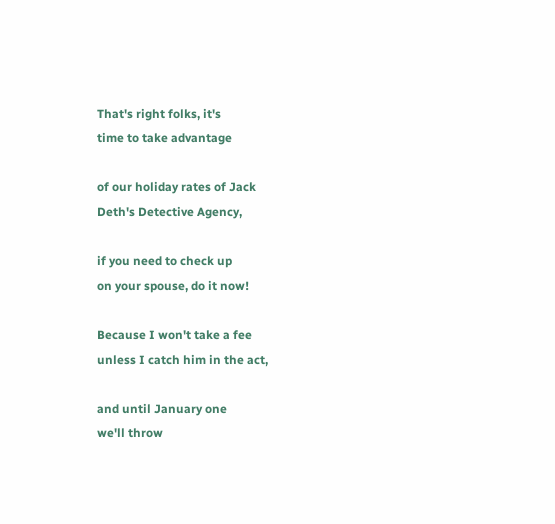That's right folks, it's
time to take advantage

of our holiday rates of Jack
Deth's Detective Agency,

if you need to check up
on your spouse, do it now!

Because I won't take a fee
unless I catch him in the act,

and until January one
we'll throw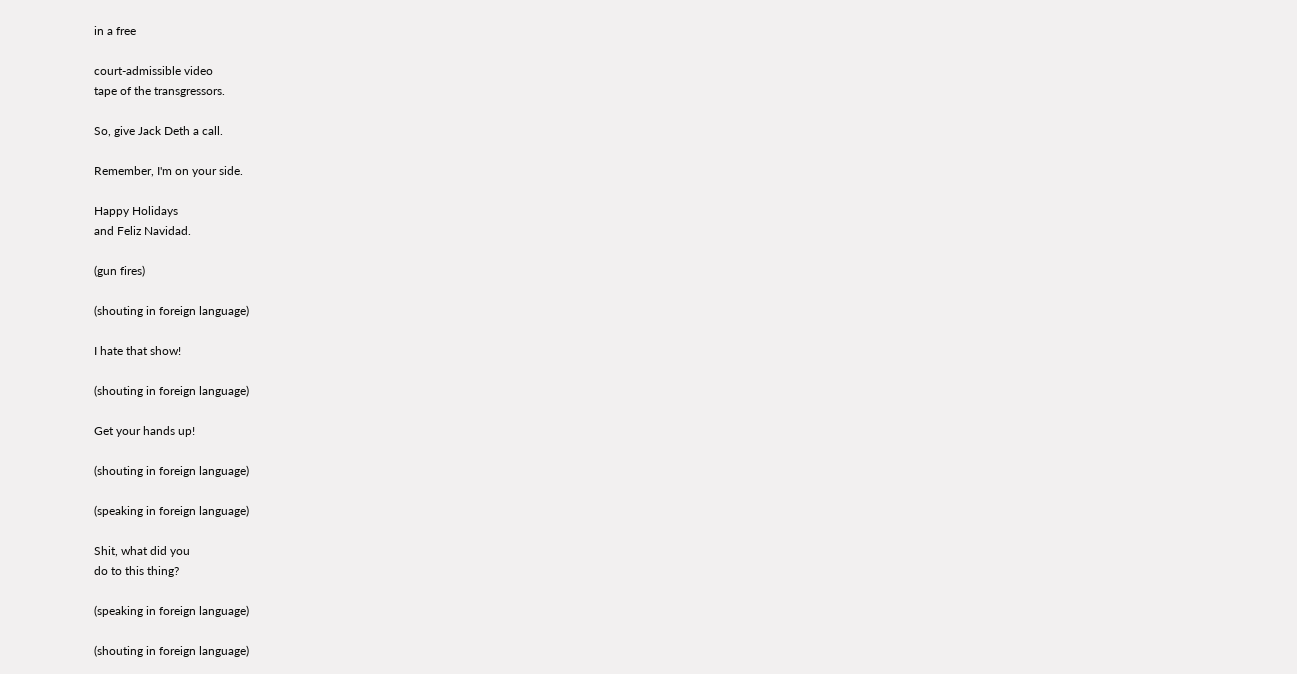in a free

court-admissible video
tape of the transgressors.

So, give Jack Deth a call.

Remember, I'm on your side.

Happy Holidays
and Feliz Navidad.

(gun fires)

(shouting in foreign language)

I hate that show!

(shouting in foreign language)

Get your hands up!

(shouting in foreign language)

(speaking in foreign language)

Shit, what did you
do to this thing?

(speaking in foreign language)

(shouting in foreign language)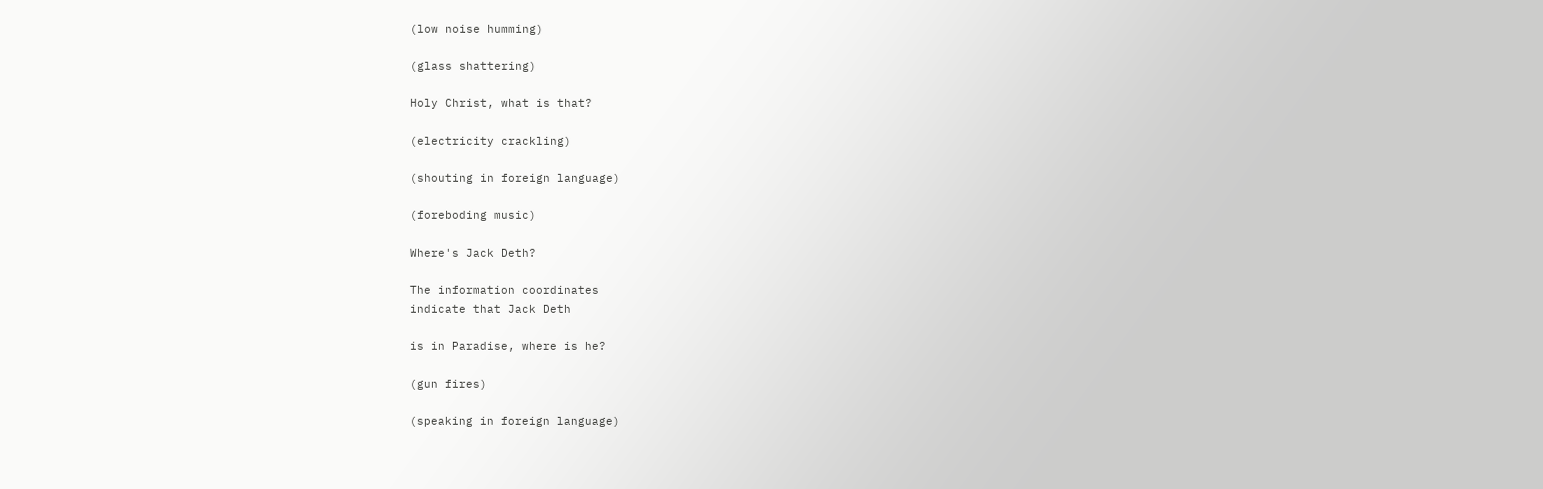(low noise humming)

(glass shattering)

Holy Christ, what is that?

(electricity crackling)

(shouting in foreign language)

(foreboding music)

Where's Jack Deth?

The information coordinates
indicate that Jack Deth

is in Paradise, where is he?

(gun fires)

(speaking in foreign language)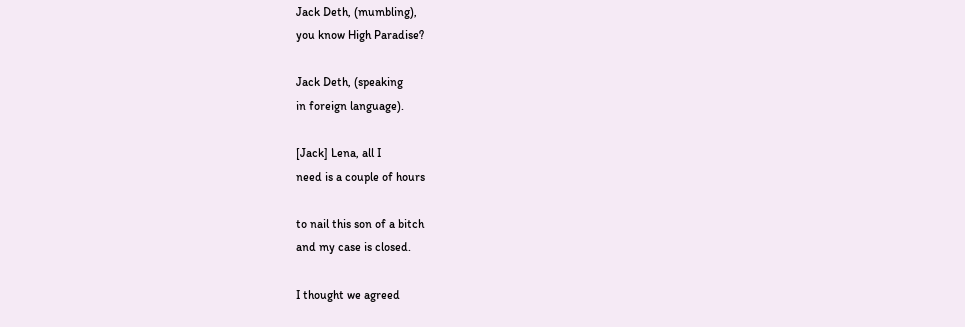Jack Deth, (mumbling),
you know High Paradise?

Jack Deth, (speaking
in foreign language).

[Jack] Lena, all I
need is a couple of hours

to nail this son of a bitch
and my case is closed.

I thought we agreed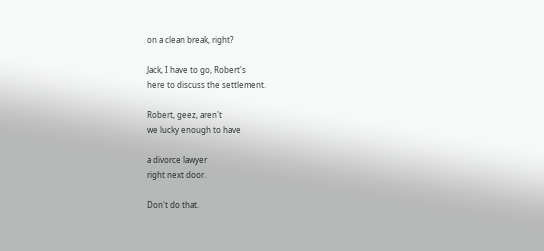on a clean break, right?

Jack, I have to go, Robert's
here to discuss the settlement.

Robert, geez, aren't
we lucky enough to have

a divorce lawyer
right next door.

Don't do that.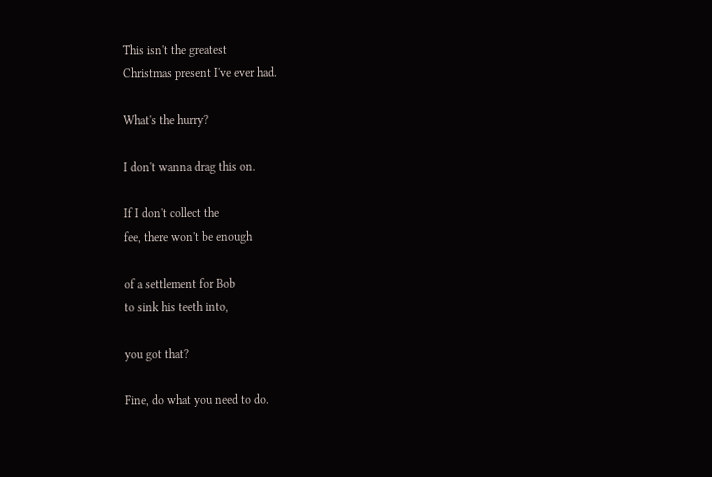This isn't the greatest
Christmas present I've ever had.

What's the hurry?

I don't wanna drag this on.

If I don't collect the
fee, there won't be enough

of a settlement for Bob
to sink his teeth into,

you got that?

Fine, do what you need to do.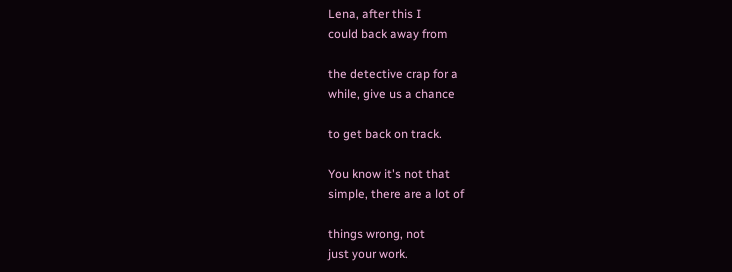Lena, after this I
could back away from

the detective crap for a
while, give us a chance

to get back on track.

You know it's not that
simple, there are a lot of

things wrong, not
just your work.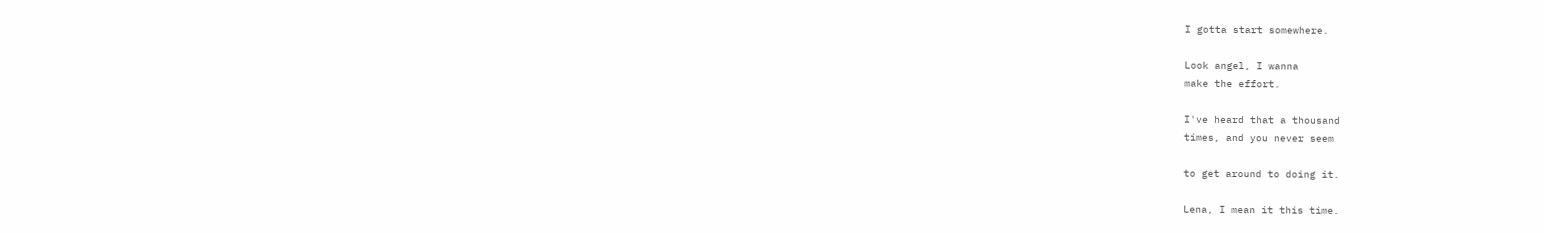I gotta start somewhere.

Look angel, I wanna
make the effort.

I've heard that a thousand
times, and you never seem

to get around to doing it.

Lena, I mean it this time.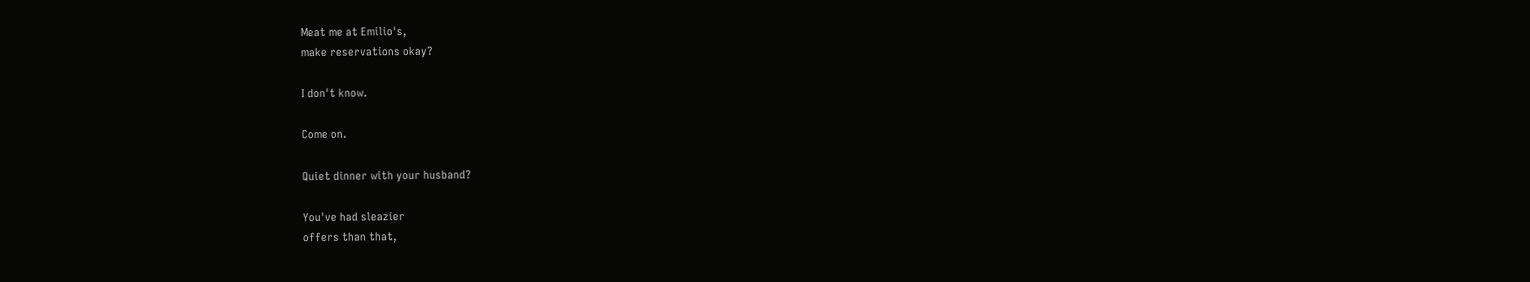Meat me at Emilio's,
make reservations okay?

I don't know.

Come on.

Quiet dinner with your husband?

You've had sleazier
offers than that,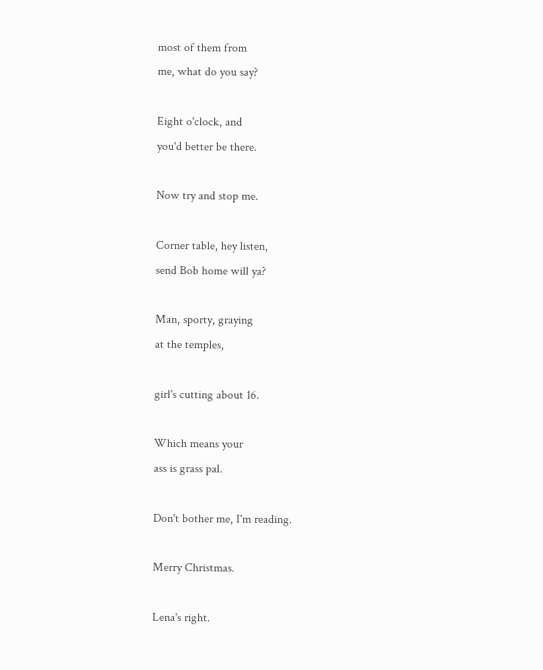most of them from
me, what do you say?

Eight o'clock, and
you'd better be there.

Now try and stop me.

Corner table, hey listen,
send Bob home will ya?

Man, sporty, graying
at the temples,

girl's cutting about 16.

Which means your
ass is grass pal.

Don't bother me, I'm reading.

Merry Christmas.

Lena's right.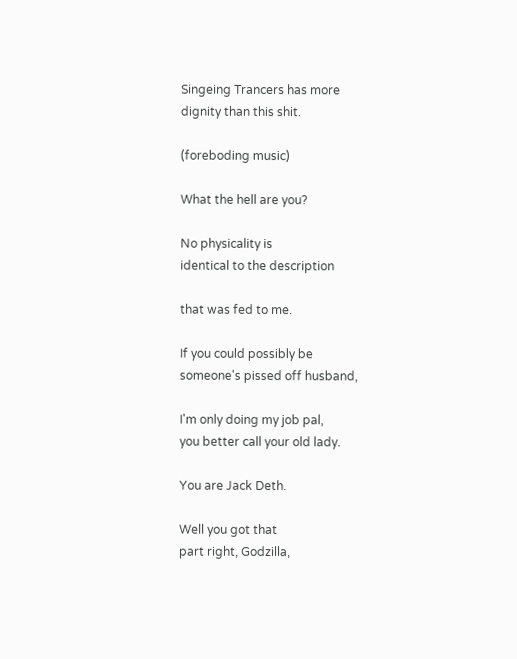Singeing Trancers has more
dignity than this shit.

(foreboding music)

What the hell are you?

No physicality is
identical to the description

that was fed to me.

If you could possibly be
someone's pissed off husband,

I'm only doing my job pal,
you better call your old lady.

You are Jack Deth.

Well you got that
part right, Godzilla,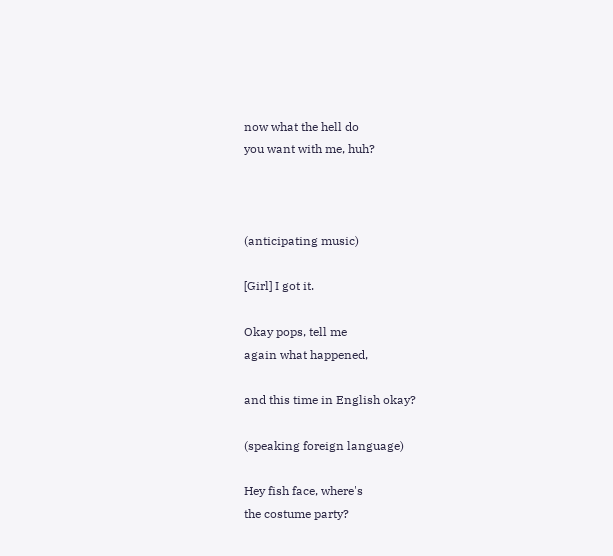now what the hell do
you want with me, huh?



(anticipating music)

[Girl] I got it.

Okay pops, tell me
again what happened,

and this time in English okay?

(speaking foreign language)

Hey fish face, where's
the costume party?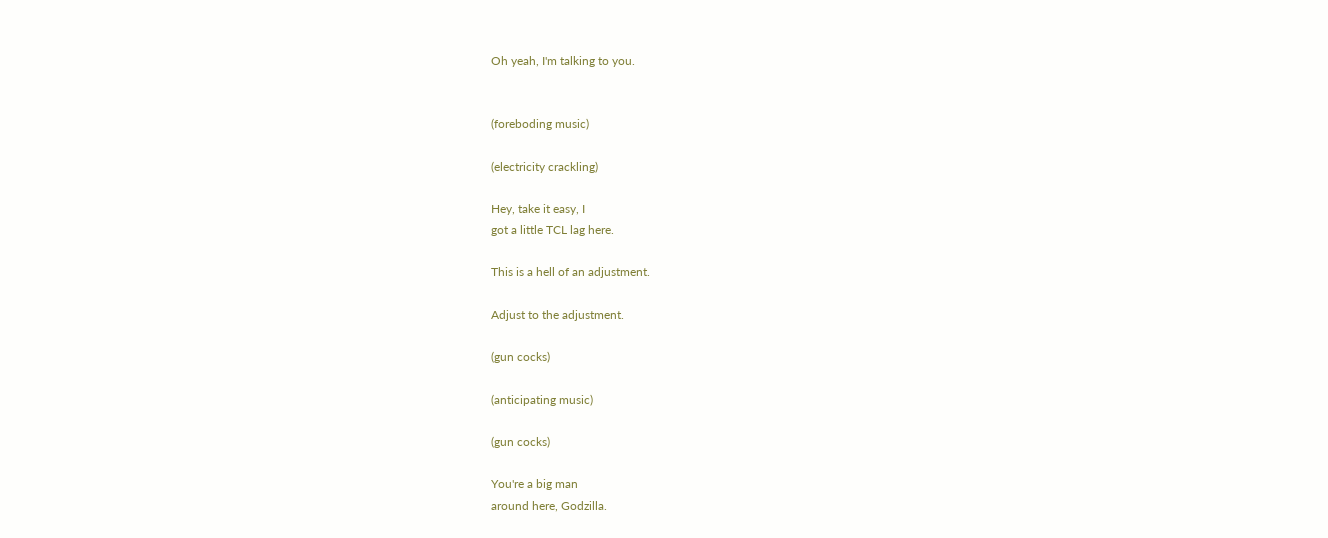Oh yeah, I'm talking to you.


(foreboding music)

(electricity crackling)

Hey, take it easy, I
got a little TCL lag here.

This is a hell of an adjustment.

Adjust to the adjustment.

(gun cocks)

(anticipating music)

(gun cocks)

You're a big man
around here, Godzilla.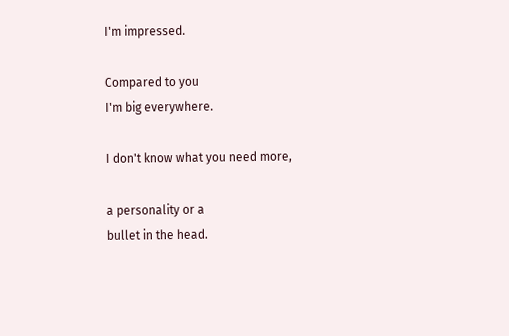I'm impressed.

Compared to you
I'm big everywhere.

I don't know what you need more,

a personality or a
bullet in the head.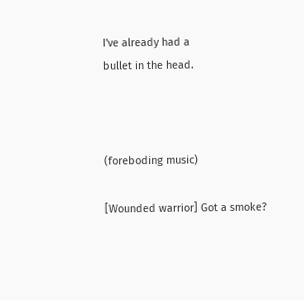I've already had a
bullet in the head.



(foreboding music)

[Wounded warrior] Got a smoke?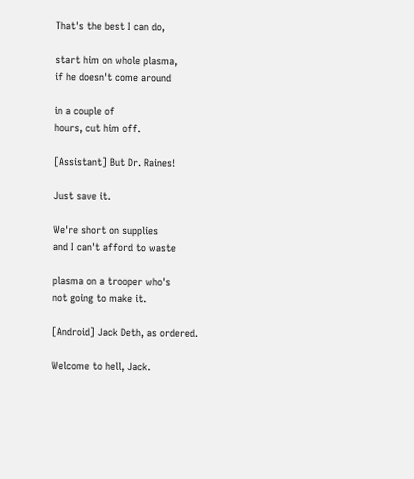That's the best I can do,

start him on whole plasma,
if he doesn't come around

in a couple of
hours, cut him off.

[Assistant] But Dr. Raines!

Just save it.

We're short on supplies
and I can't afford to waste

plasma on a trooper who's
not going to make it.

[Android] Jack Deth, as ordered.

Welcome to hell, Jack.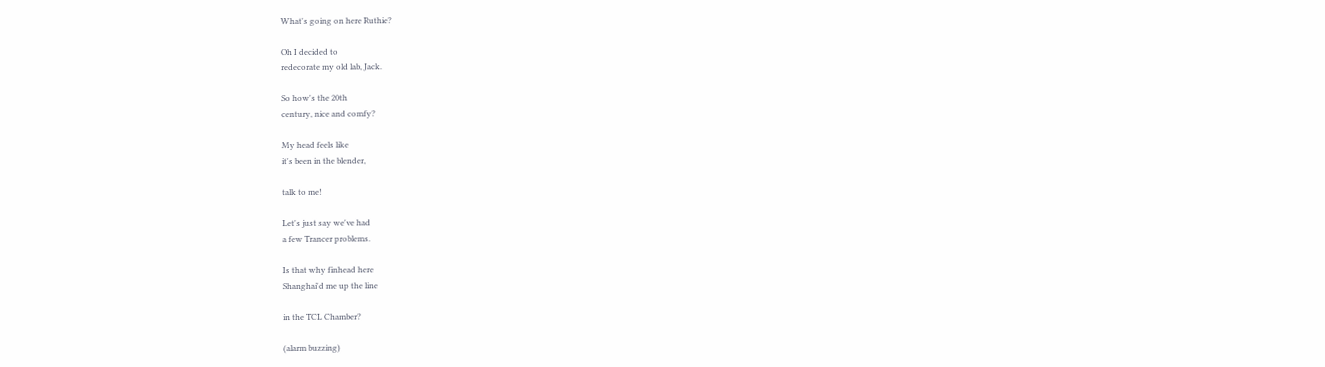What's going on here Ruthie?

Oh I decided to
redecorate my old lab, Jack.

So how's the 20th
century, nice and comfy?

My head feels like
it's been in the blender,

talk to me!

Let's just say we've had
a few Trancer problems.

Is that why finhead here
Shanghai'd me up the line

in the TCL Chamber?

(alarm buzzing)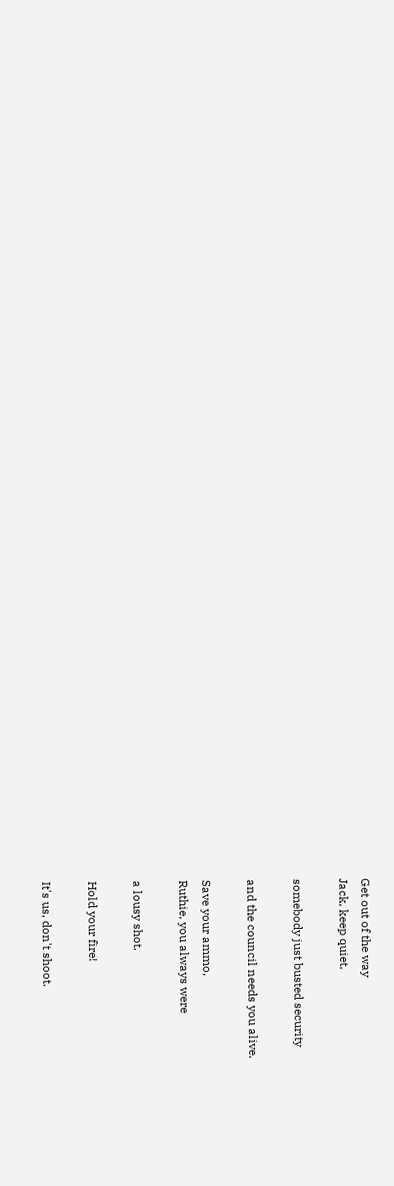Get out of the way
Jack, keep quiet,

somebody just busted security

and the council needs you alive.

Save your ammo,
Ruthie, you always were

a lousy shot.

Hold your fire!

It's us, don't shoot.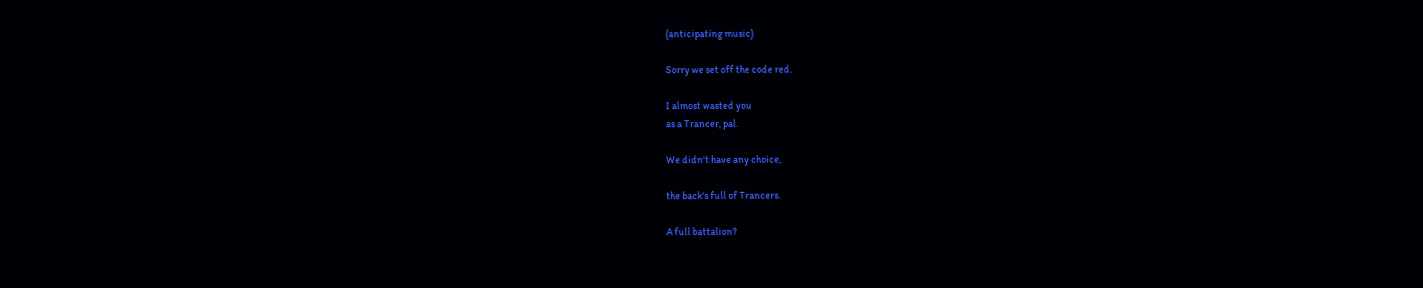(anticipating music)

Sorry we set off the code red.

I almost wasted you
as a Trancer, pal.

We didn't have any choice,

the back's full of Trancers.

A full battalion?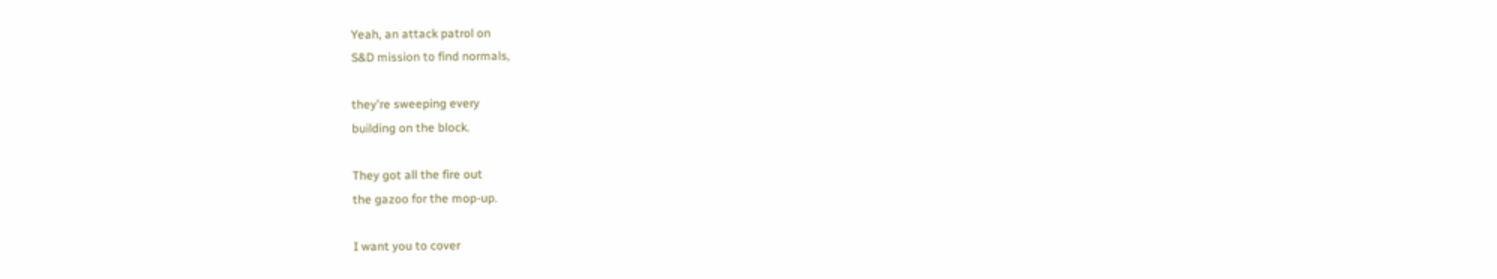Yeah, an attack patrol on
S&D mission to find normals,

they're sweeping every
building on the block.

They got all the fire out
the gazoo for the mop-up.

I want you to cover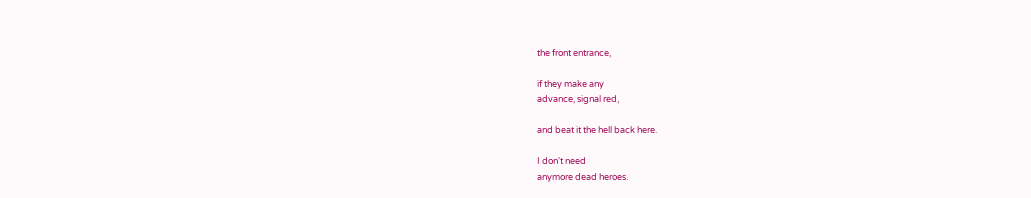the front entrance,

if they make any
advance, signal red,

and beat it the hell back here.

I don't need
anymore dead heroes.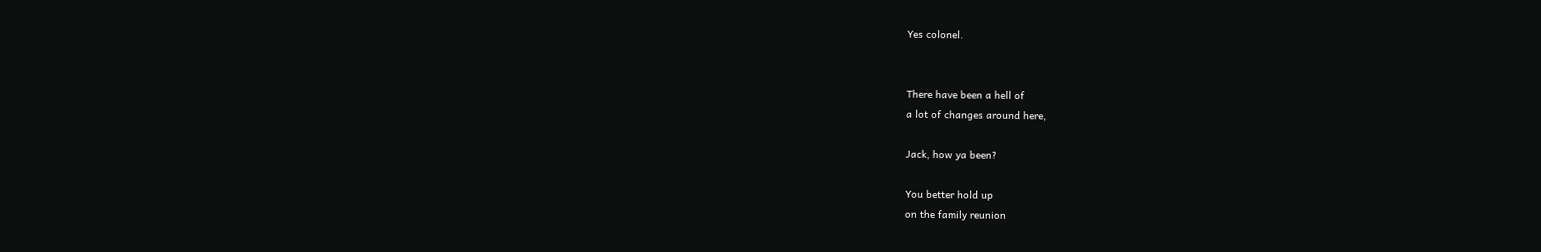Yes colonel.


There have been a hell of
a lot of changes around here,

Jack, how ya been?

You better hold up
on the family reunion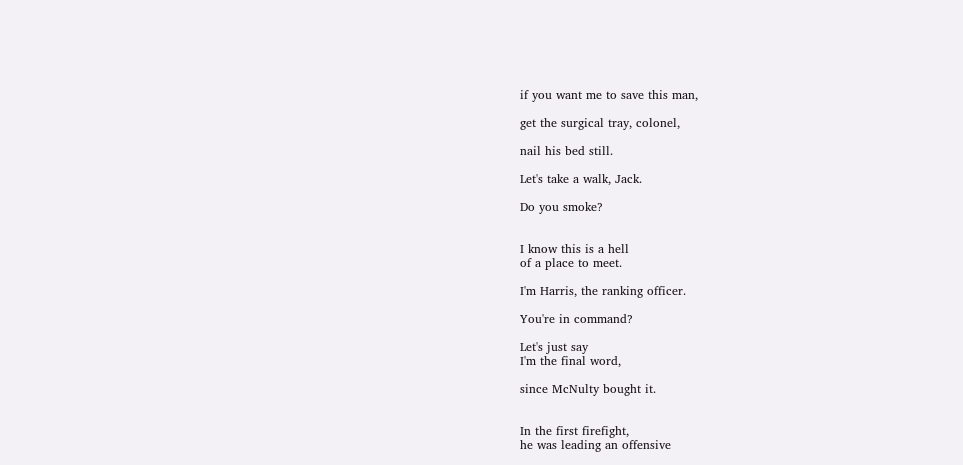if you want me to save this man,

get the surgical tray, colonel,

nail his bed still.

Let's take a walk, Jack.

Do you smoke?


I know this is a hell
of a place to meet.

I'm Harris, the ranking officer.

You're in command?

Let's just say
I'm the final word,

since McNulty bought it.


In the first firefight,
he was leading an offensive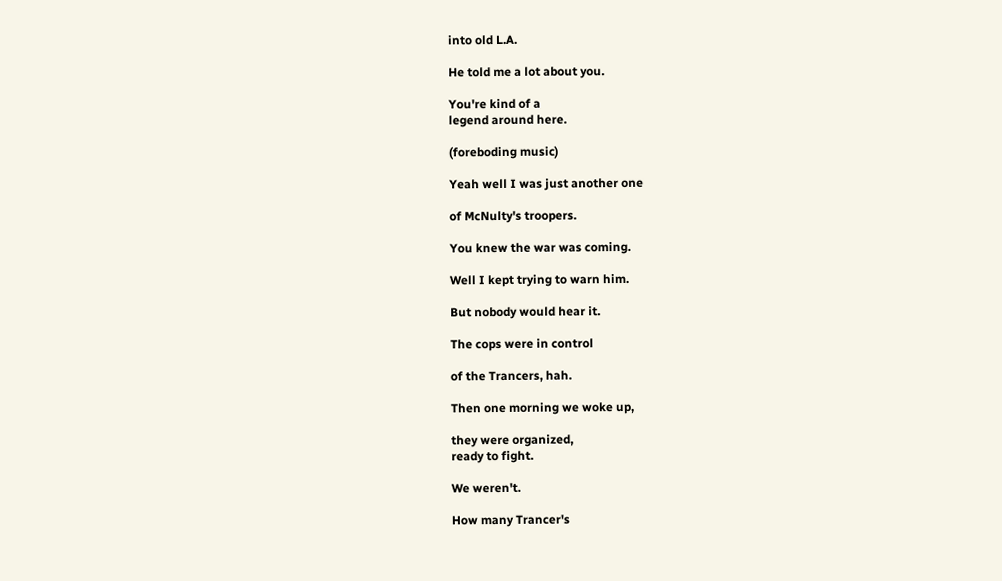into old L.A.

He told me a lot about you.

You're kind of a
legend around here.

(foreboding music)

Yeah well I was just another one

of McNulty's troopers.

You knew the war was coming.

Well I kept trying to warn him.

But nobody would hear it.

The cops were in control

of the Trancers, hah.

Then one morning we woke up,

they were organized,
ready to fight.

We weren't.

How many Trancer's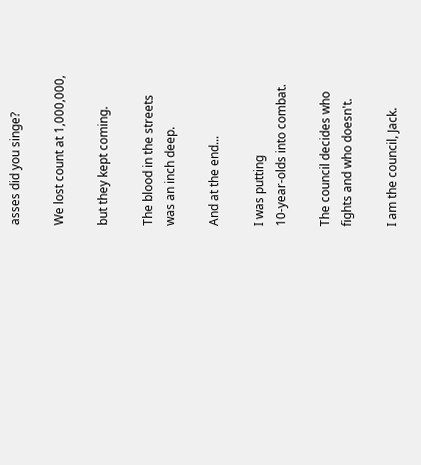asses did you singe?

We lost count at 1,000,000,

but they kept coming.

The blood in the streets
was an inch deep.

And at the end...

I was putting
10-year-olds into combat.

The council decides who
fights and who doesn't.

I am the council, Jack.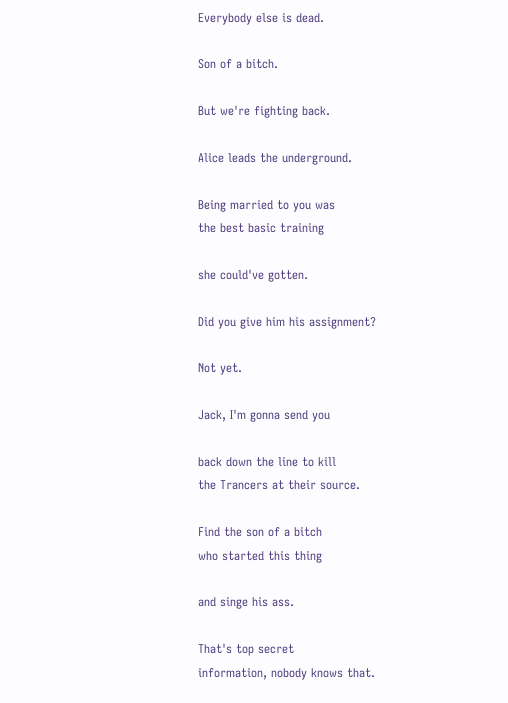Everybody else is dead.

Son of a bitch.

But we're fighting back.

Alice leads the underground.

Being married to you was
the best basic training

she could've gotten.

Did you give him his assignment?

Not yet.

Jack, I'm gonna send you

back down the line to kill
the Trancers at their source.

Find the son of a bitch
who started this thing

and singe his ass.

That's top secret
information, nobody knows that.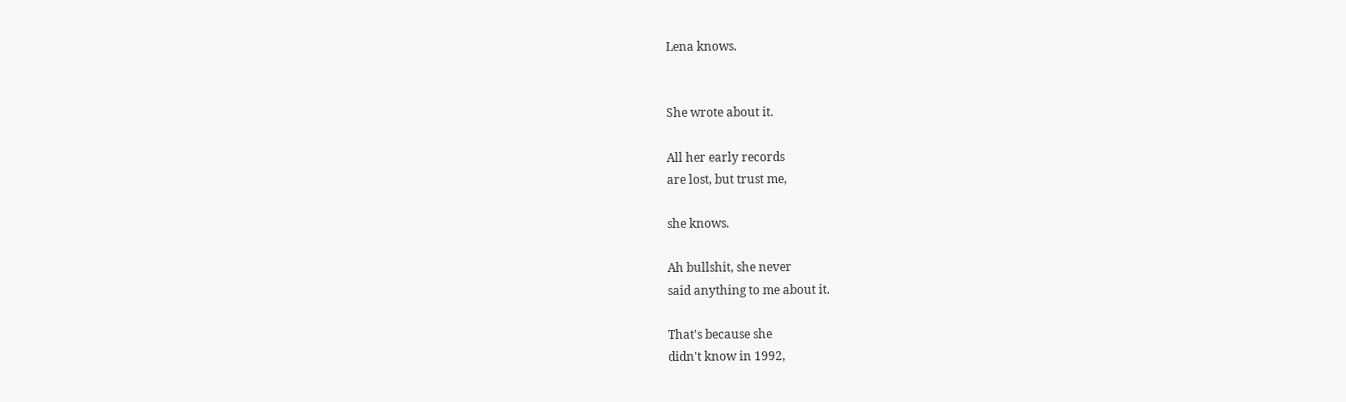Lena knows.


She wrote about it.

All her early records
are lost, but trust me,

she knows.

Ah bullshit, she never
said anything to me about it.

That's because she
didn't know in 1992,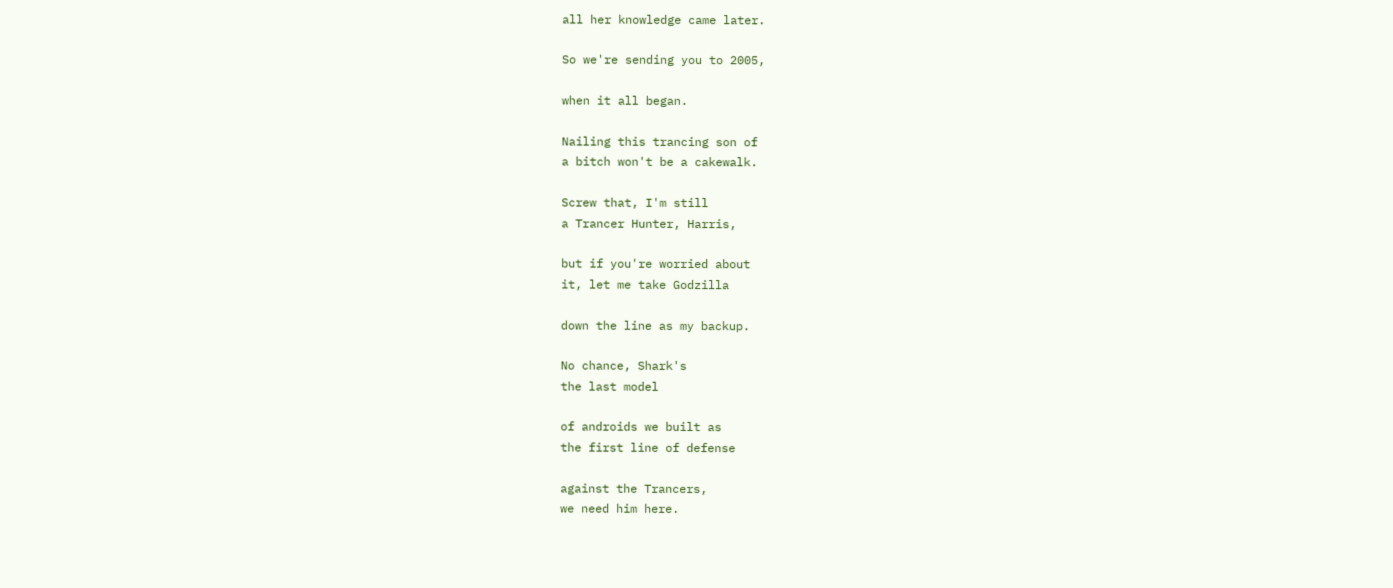all her knowledge came later.

So we're sending you to 2005,

when it all began.

Nailing this trancing son of
a bitch won't be a cakewalk.

Screw that, I'm still
a Trancer Hunter, Harris,

but if you're worried about
it, let me take Godzilla

down the line as my backup.

No chance, Shark's
the last model

of androids we built as
the first line of defense

against the Trancers,
we need him here.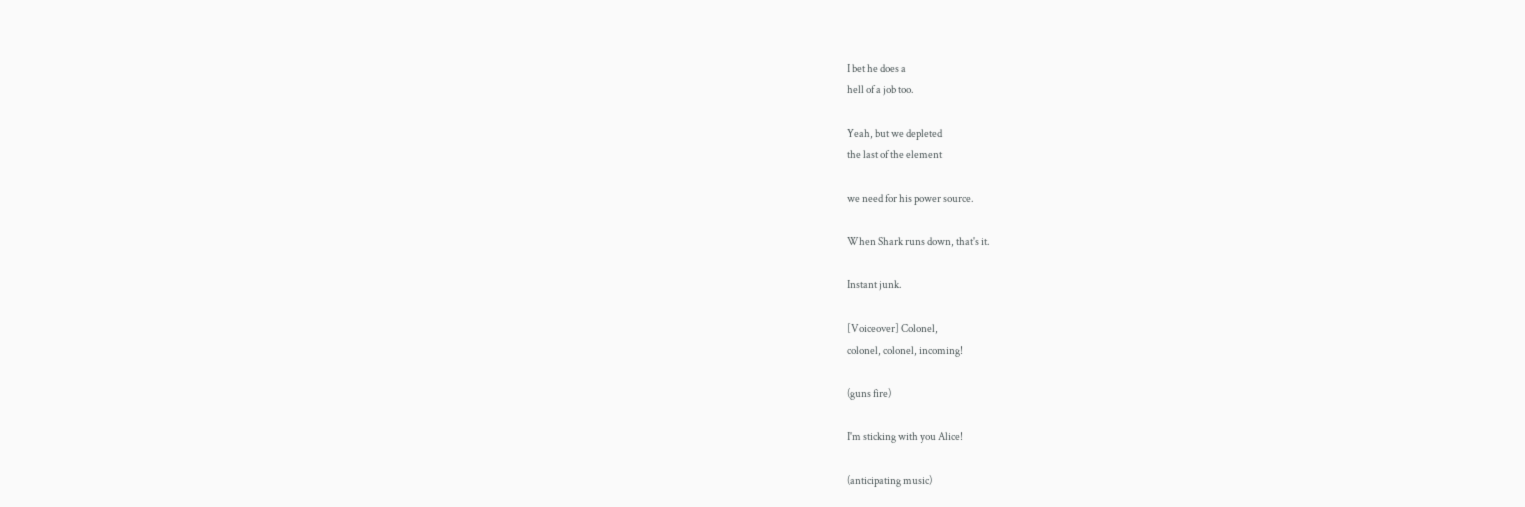I bet he does a
hell of a job too.

Yeah, but we depleted
the last of the element

we need for his power source.

When Shark runs down, that's it.

Instant junk.

[Voiceover] Colonel,
colonel, colonel, incoming!

(guns fire)

I'm sticking with you Alice!

(anticipating music)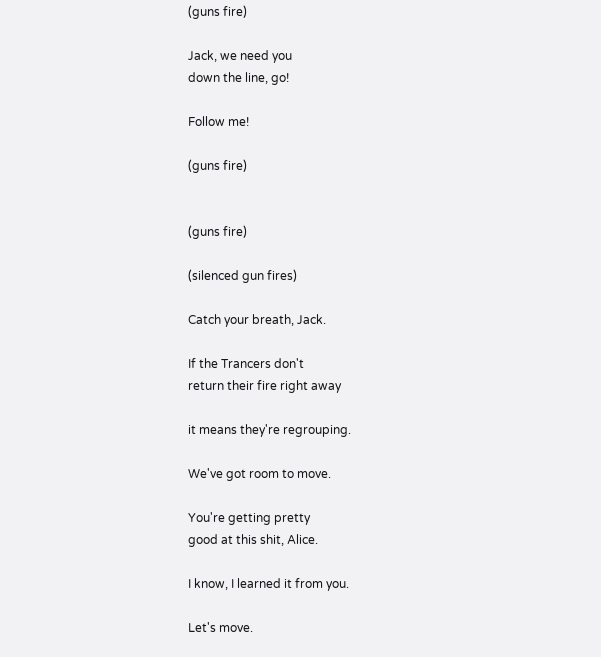(guns fire)

Jack, we need you
down the line, go!

Follow me!

(guns fire)


(guns fire)

(silenced gun fires)

Catch your breath, Jack.

If the Trancers don't
return their fire right away

it means they're regrouping.

We've got room to move.

You're getting pretty
good at this shit, Alice.

I know, I learned it from you.

Let's move.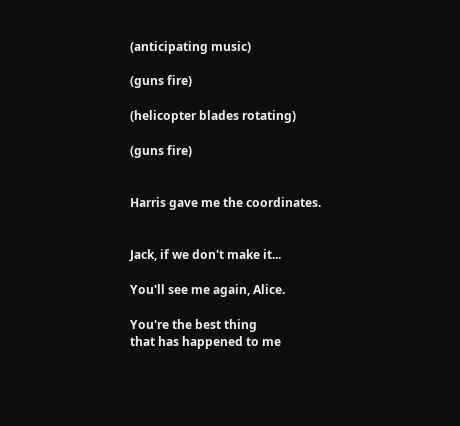(anticipating music)

(guns fire)

(helicopter blades rotating)

(guns fire)


Harris gave me the coordinates.


Jack, if we don't make it...

You'll see me again, Alice.

You're the best thing
that has happened to me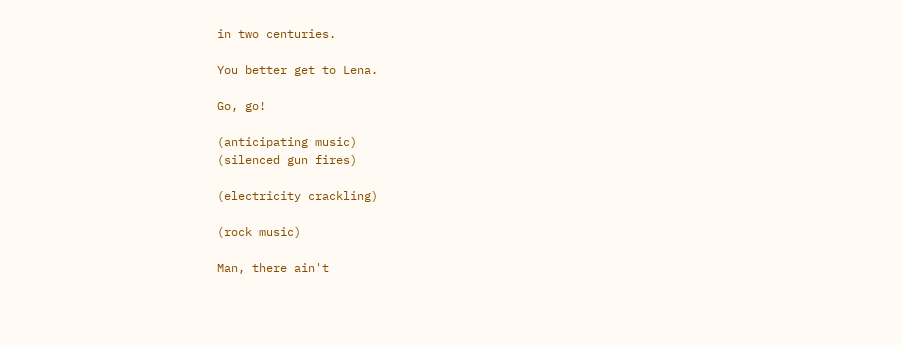in two centuries.

You better get to Lena.

Go, go!

(anticipating music)
(silenced gun fires)

(electricity crackling)

(rock music)

Man, there ain't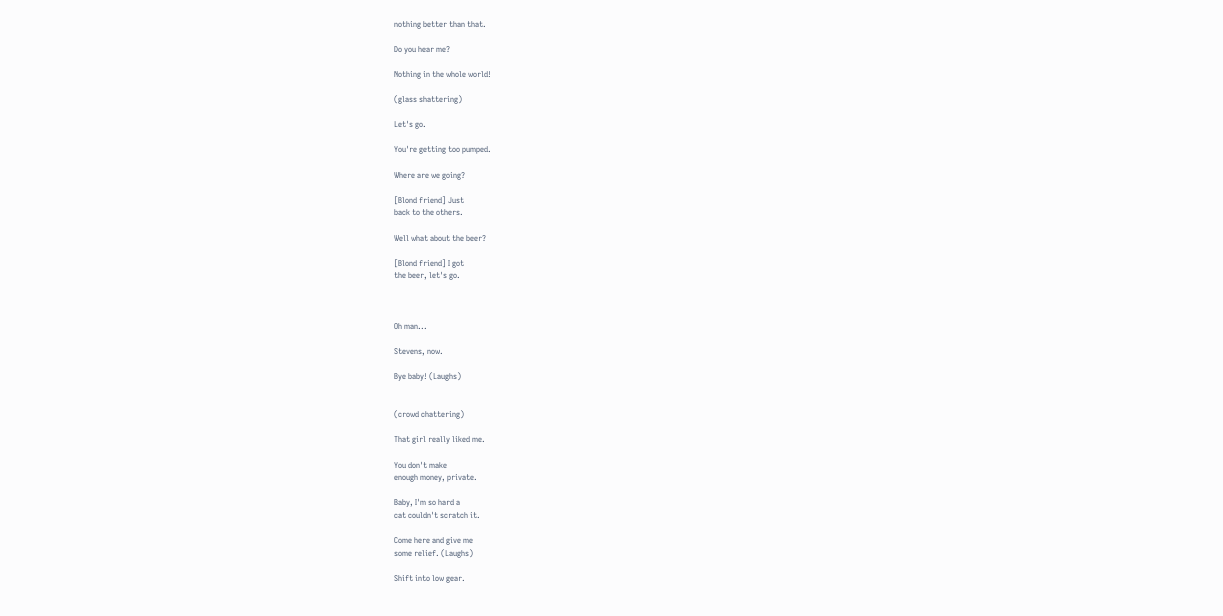nothing better than that.

Do you hear me?

Nothing in the whole world!

(glass shattering)

Let's go.

You're getting too pumped.

Where are we going?

[Blond friend] Just
back to the others.

Well what about the beer?

[Blond friend] I got
the beer, let's go.



Oh man...

Stevens, now.

Bye baby! (Laughs)


(crowd chattering)

That girl really liked me.

You don't make
enough money, private.

Baby, I'm so hard a
cat couldn't scratch it.

Come here and give me
some relief. (Laughs)

Shift into low gear.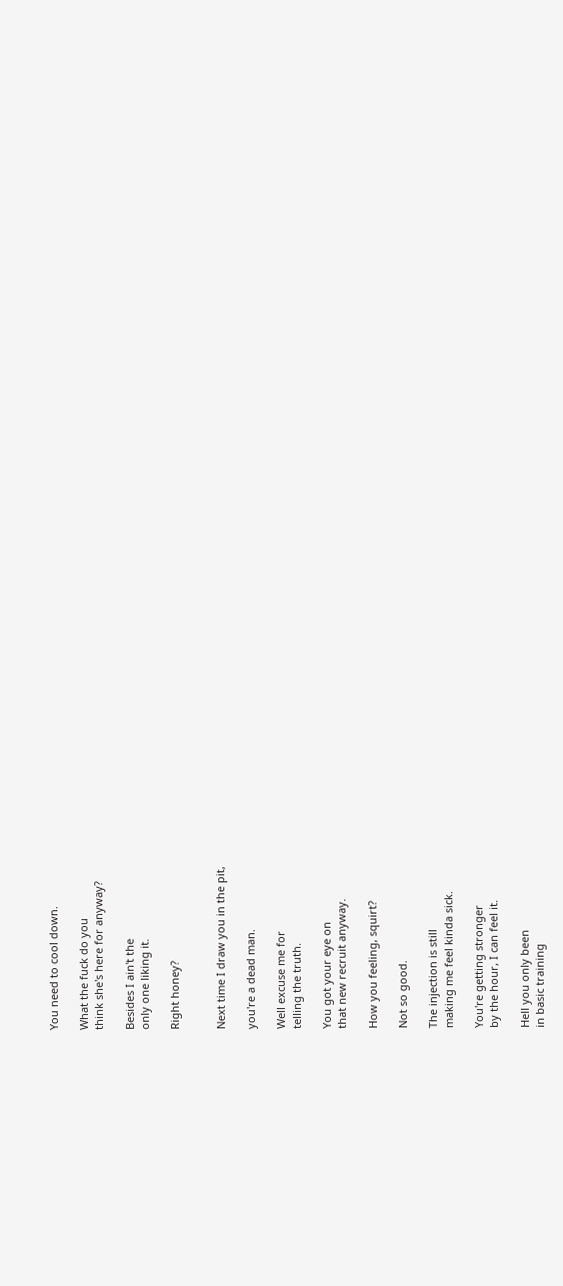You need to cool down.

What the fuck do you
think she's here for anyway?

Besides I ain't the
only one liking it.

Right honey?


Next time I draw you in the pit,

you're a dead man.

Well excuse me for
telling the truth.

You got your eye on
that new recruit anyway.

How you feeling, squirt?

Not so good.

The injection is still
making me feel kinda sick.

You're getting stronger
by the hour, I can feel it.

Hell you only been
in basic training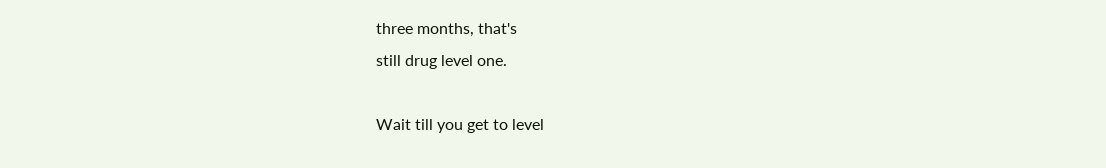three months, that's
still drug level one.

Wait till you get to level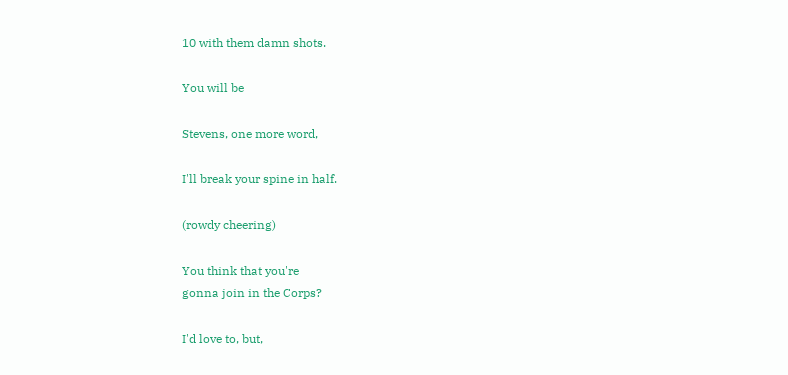10 with them damn shots.

You will be

Stevens, one more word,

I'll break your spine in half.

(rowdy cheering)

You think that you're
gonna join in the Corps?

I'd love to, but,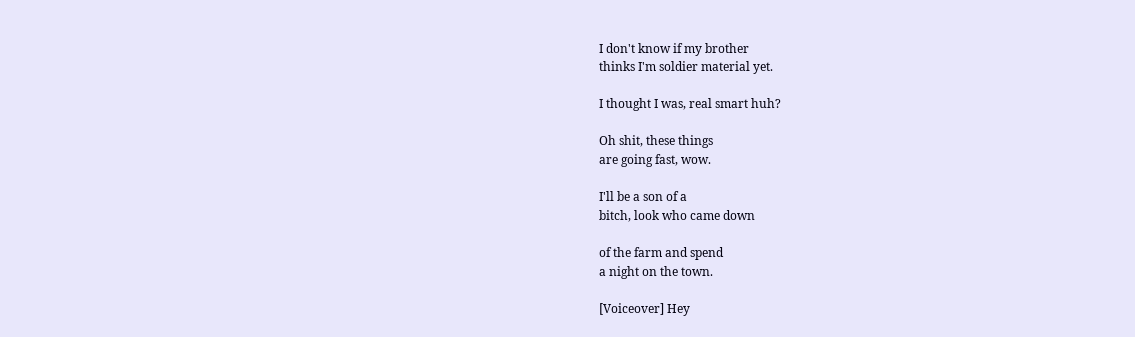I don't know if my brother
thinks I'm soldier material yet.

I thought I was, real smart huh?

Oh shit, these things
are going fast, wow.

I'll be a son of a
bitch, look who came down

of the farm and spend
a night on the town.

[Voiceover] Hey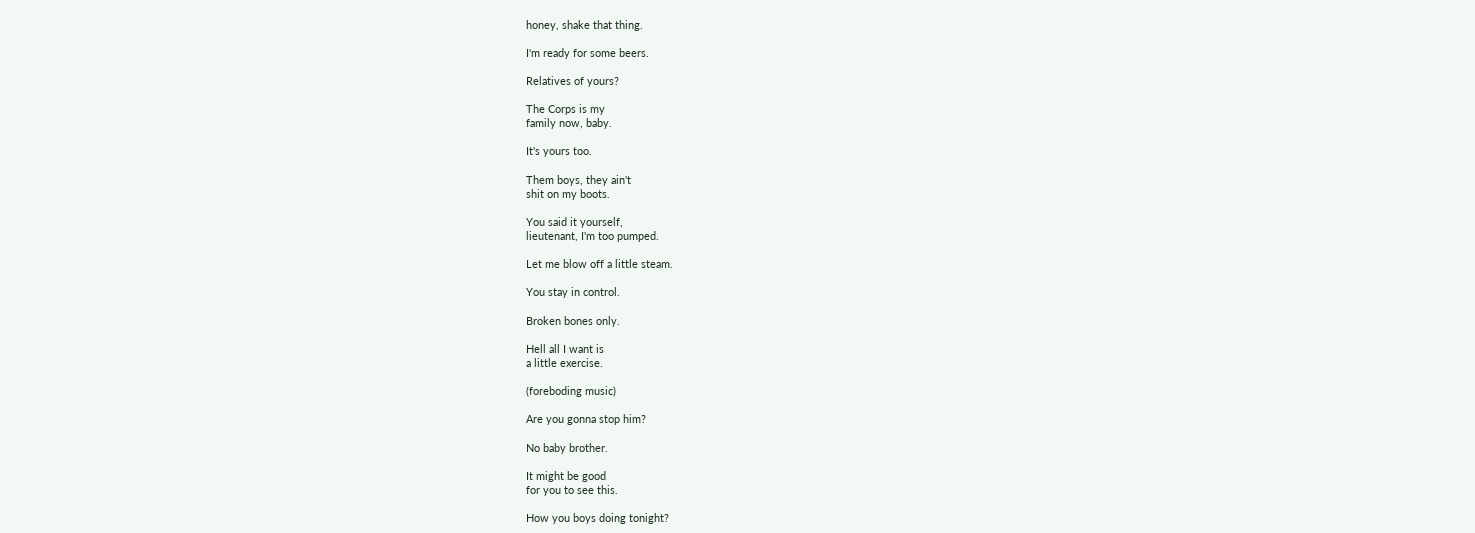honey, shake that thing.

I'm ready for some beers.

Relatives of yours?

The Corps is my
family now, baby.

It's yours too.

Them boys, they ain't
shit on my boots.

You said it yourself,
lieutenant, I'm too pumped.

Let me blow off a little steam.

You stay in control.

Broken bones only.

Hell all I want is
a little exercise.

(foreboding music)

Are you gonna stop him?

No baby brother.

It might be good
for you to see this.

How you boys doing tonight?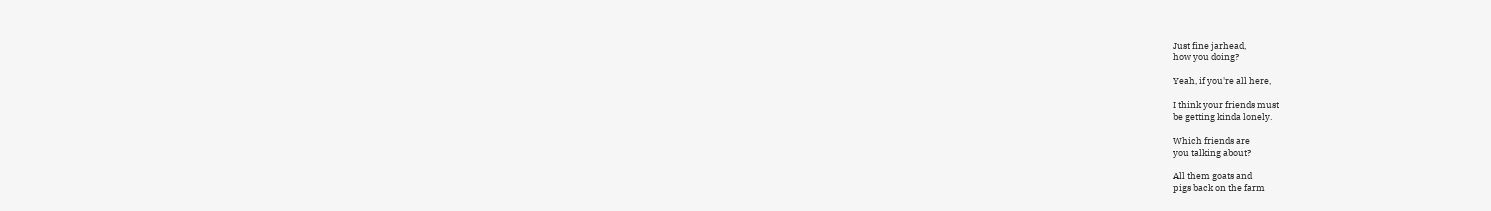Just fine jarhead,
how you doing?

Yeah, if you're all here,

I think your friends must
be getting kinda lonely.

Which friends are
you talking about?

All them goats and
pigs back on the farm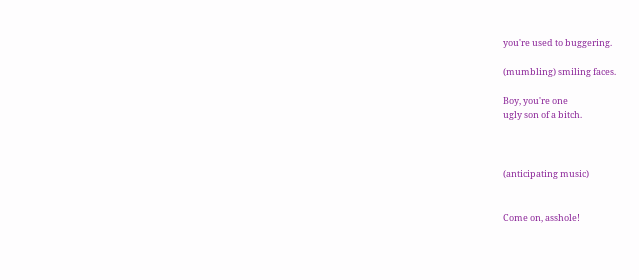you're used to buggering.

(mumbling) smiling faces.

Boy, you're one
ugly son of a bitch.



(anticipating music)


Come on, asshole!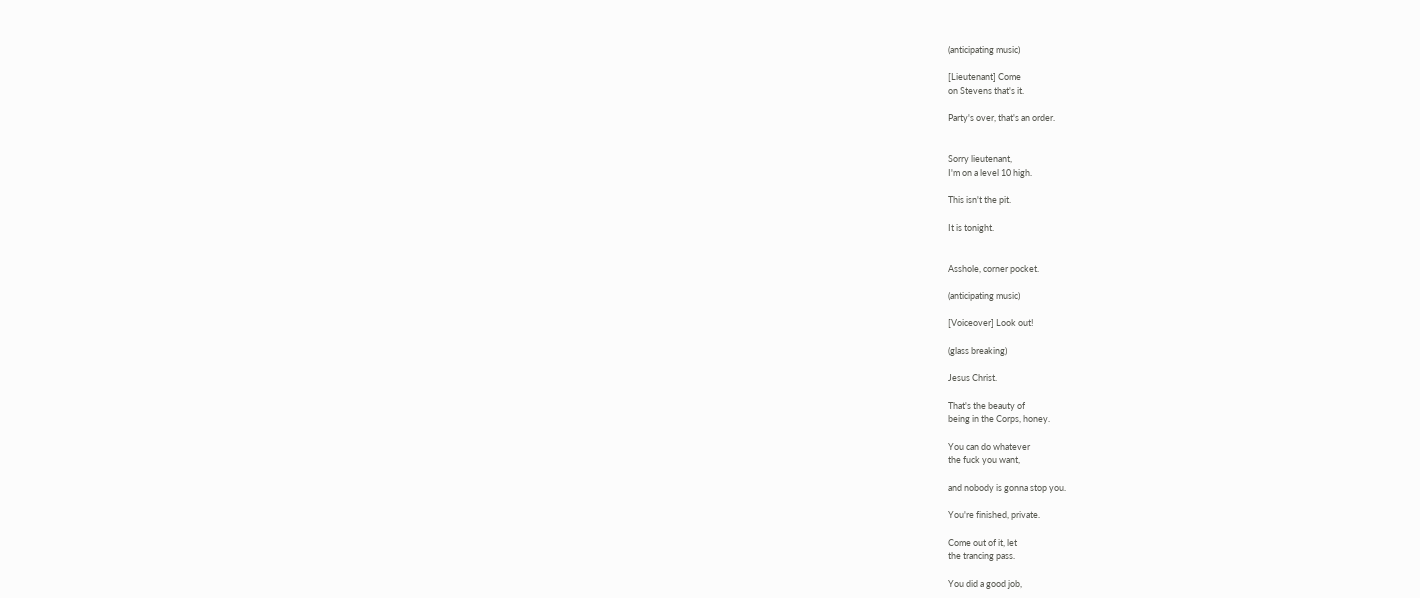(anticipating music)

[Lieutenant] Come
on Stevens that's it.

Party's over, that's an order.


Sorry lieutenant,
I'm on a level 10 high.

This isn't the pit.

It is tonight.


Asshole, corner pocket.

(anticipating music)

[Voiceover] Look out!

(glass breaking)

Jesus Christ.

That's the beauty of
being in the Corps, honey.

You can do whatever
the fuck you want,

and nobody is gonna stop you.

You're finished, private.

Come out of it, let
the trancing pass.

You did a good job,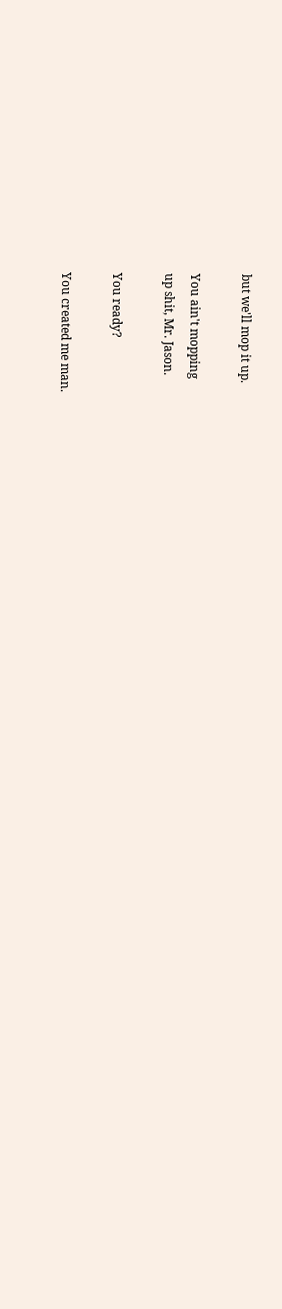but we'll mop it up.

You ain't mopping
up shit, Mr. Jason.

You ready?

You created me man.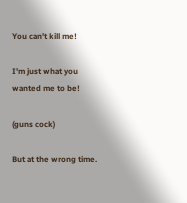You can't kill me!

I'm just what you
wanted me to be!

(guns cock)

But at the wrong time.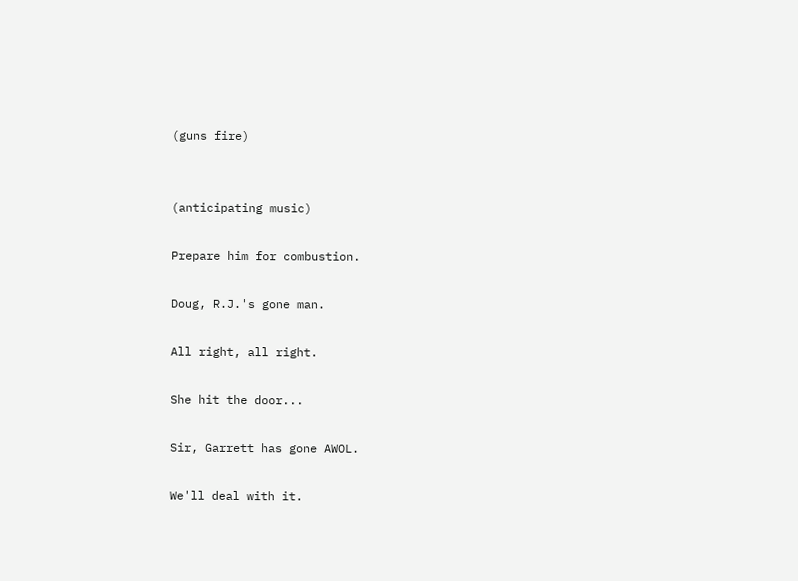(guns fire)


(anticipating music)

Prepare him for combustion.

Doug, R.J.'s gone man.

All right, all right.

She hit the door...

Sir, Garrett has gone AWOL.

We'll deal with it.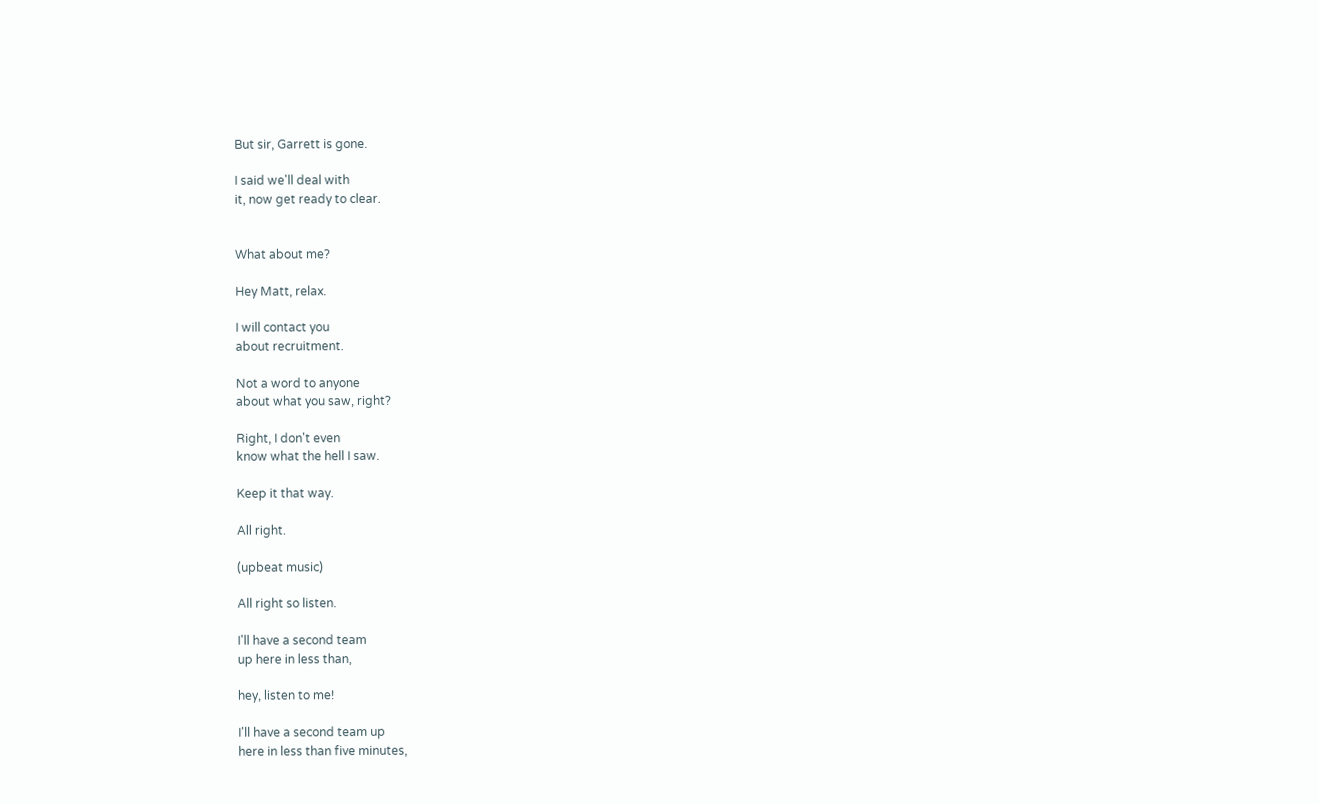But sir, Garrett is gone.

I said we'll deal with
it, now get ready to clear.


What about me?

Hey Matt, relax.

I will contact you
about recruitment.

Not a word to anyone
about what you saw, right?

Right, I don't even
know what the hell I saw.

Keep it that way.

All right.

(upbeat music)

All right so listen.

I'll have a second team
up here in less than,

hey, listen to me!

I'll have a second team up
here in less than five minutes,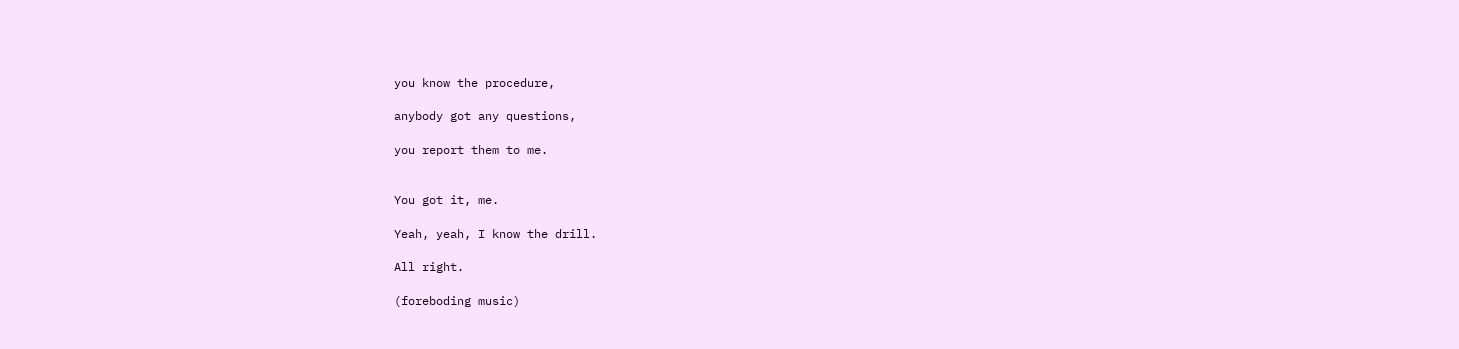you know the procedure,

anybody got any questions,

you report them to me.


You got it, me.

Yeah, yeah, I know the drill.

All right.

(foreboding music)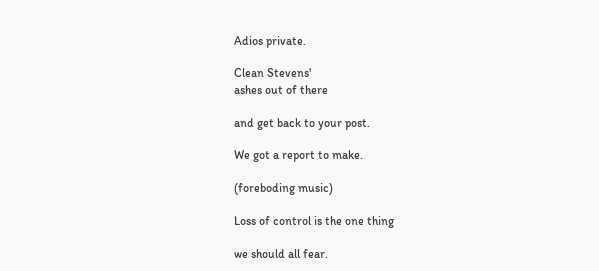Adios private.

Clean Stevens'
ashes out of there

and get back to your post.

We got a report to make.

(foreboding music)

Loss of control is the one thing

we should all fear.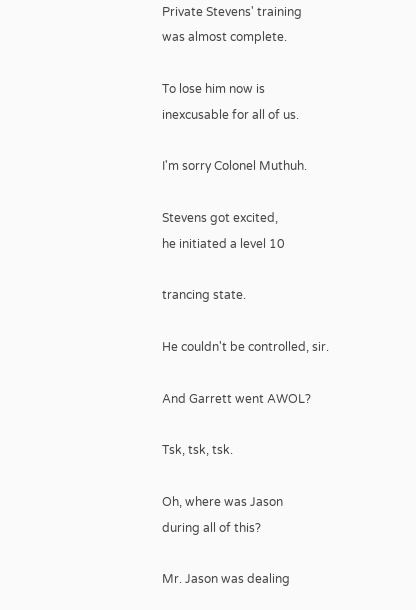Private Stevens' training
was almost complete.

To lose him now is
inexcusable for all of us.

I'm sorry Colonel Muthuh.

Stevens got excited,
he initiated a level 10

trancing state.

He couldn't be controlled, sir.

And Garrett went AWOL?

Tsk, tsk, tsk.

Oh, where was Jason
during all of this?

Mr. Jason was dealing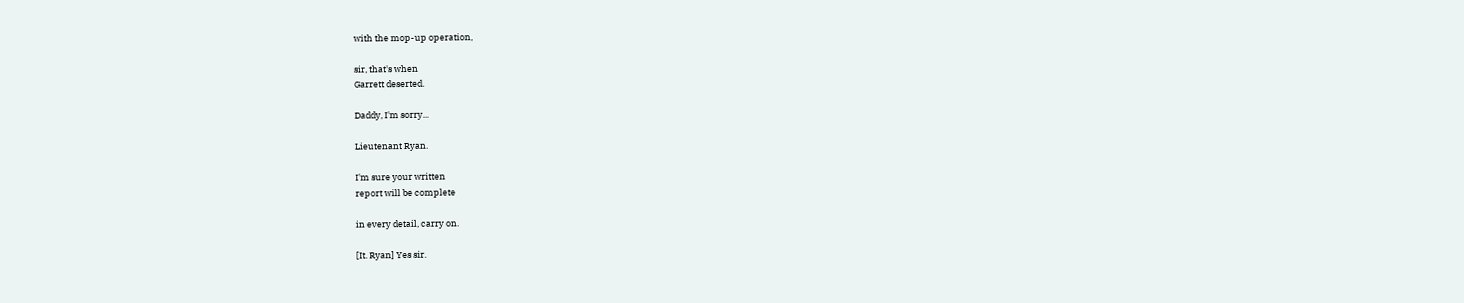with the mop-up operation,

sir, that's when
Garrett deserted.

Daddy, I'm sorry...

Lieutenant Ryan.

I'm sure your written
report will be complete

in every detail, carry on.

[It. Ryan] Yes sir.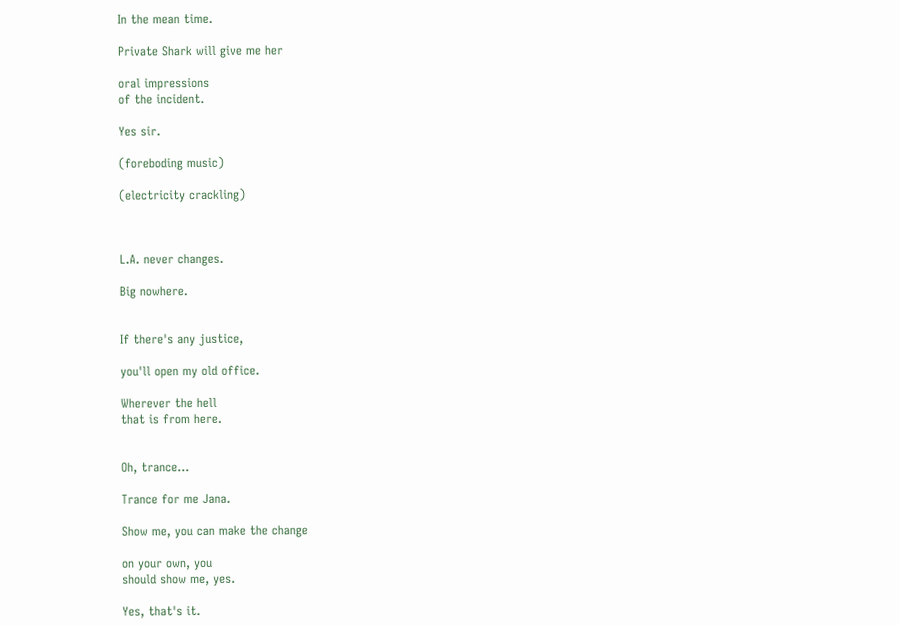In the mean time.

Private Shark will give me her

oral impressions
of the incident.

Yes sir.

(foreboding music)

(electricity crackling)



L.A. never changes.

Big nowhere.


If there's any justice,

you'll open my old office.

Wherever the hell
that is from here.


Oh, trance...

Trance for me Jana.

Show me, you can make the change

on your own, you
should show me, yes.

Yes, that's it.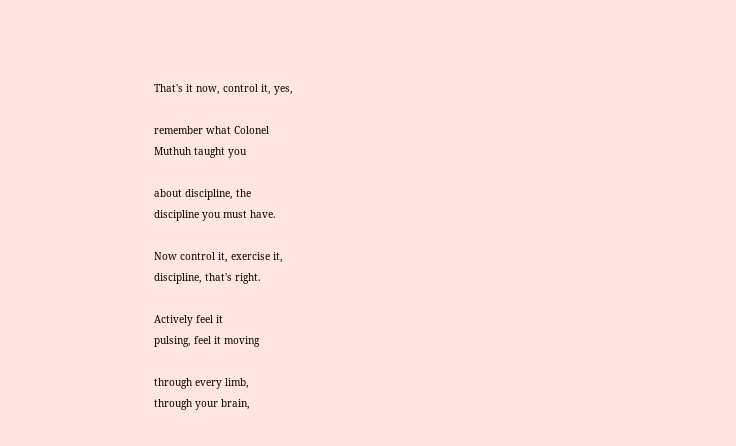That's it now, control it, yes,

remember what Colonel
Muthuh taught you

about discipline, the
discipline you must have.

Now control it, exercise it,
discipline, that's right.

Actively feel it
pulsing, feel it moving

through every limb,
through your brain,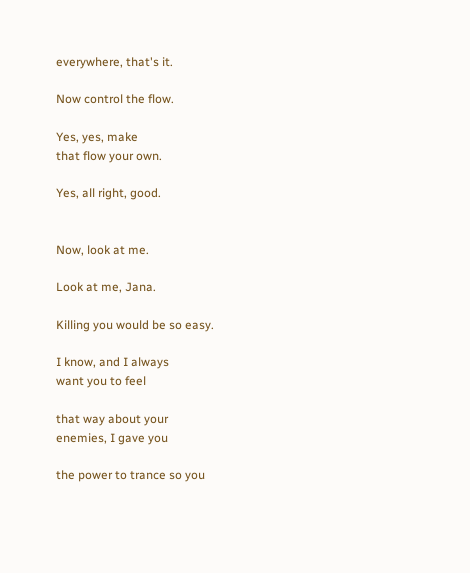everywhere, that's it.

Now control the flow.

Yes, yes, make
that flow your own.

Yes, all right, good.


Now, look at me.

Look at me, Jana.

Killing you would be so easy.

I know, and I always
want you to feel

that way about your
enemies, I gave you

the power to trance so you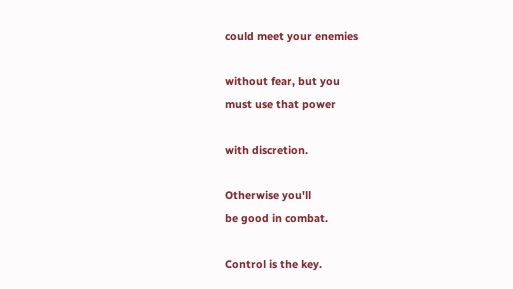could meet your enemies

without fear, but you
must use that power

with discretion.

Otherwise you'll
be good in combat.

Control is the key.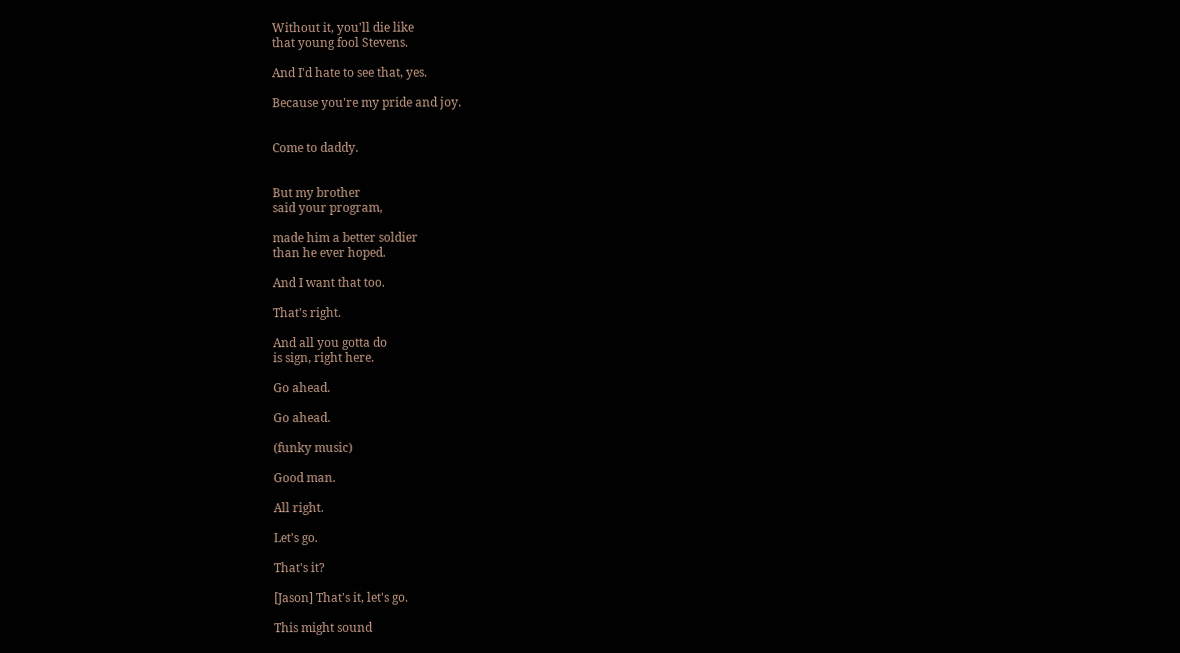Without it, you'll die like
that young fool Stevens.

And I'd hate to see that, yes.

Because you're my pride and joy.


Come to daddy.


But my brother
said your program,

made him a better soldier
than he ever hoped.

And I want that too.

That's right.

And all you gotta do
is sign, right here.

Go ahead.

Go ahead.

(funky music)

Good man.

All right.

Let's go.

That's it?

[Jason] That's it, let's go.

This might sound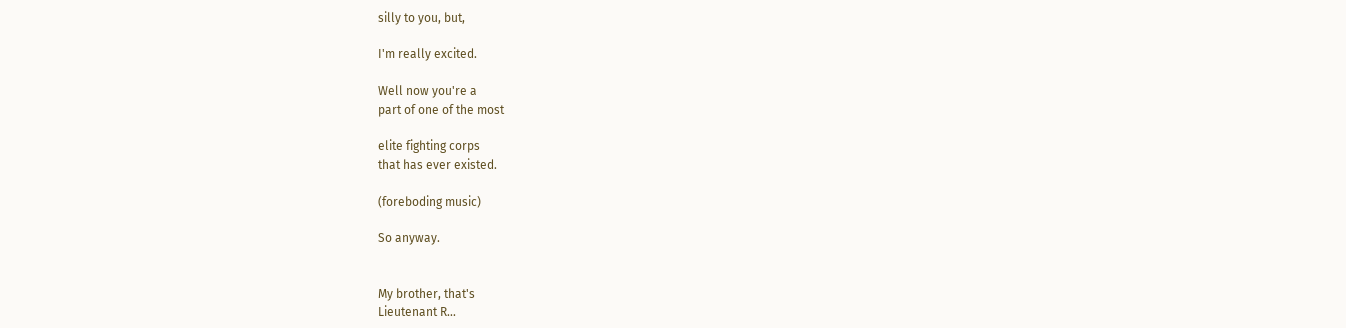silly to you, but,

I'm really excited.

Well now you're a
part of one of the most

elite fighting corps
that has ever existed.

(foreboding music)

So anyway.


My brother, that's
Lieutenant R...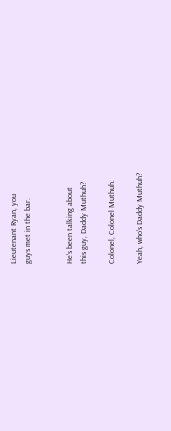Lieutenant Ryan, you
guys met in the bar.


He's been talking about
this guy, Daddy Muthuh?

Colonel, Colonel Muthuh.

Yeah, who's Daddy Muthuh?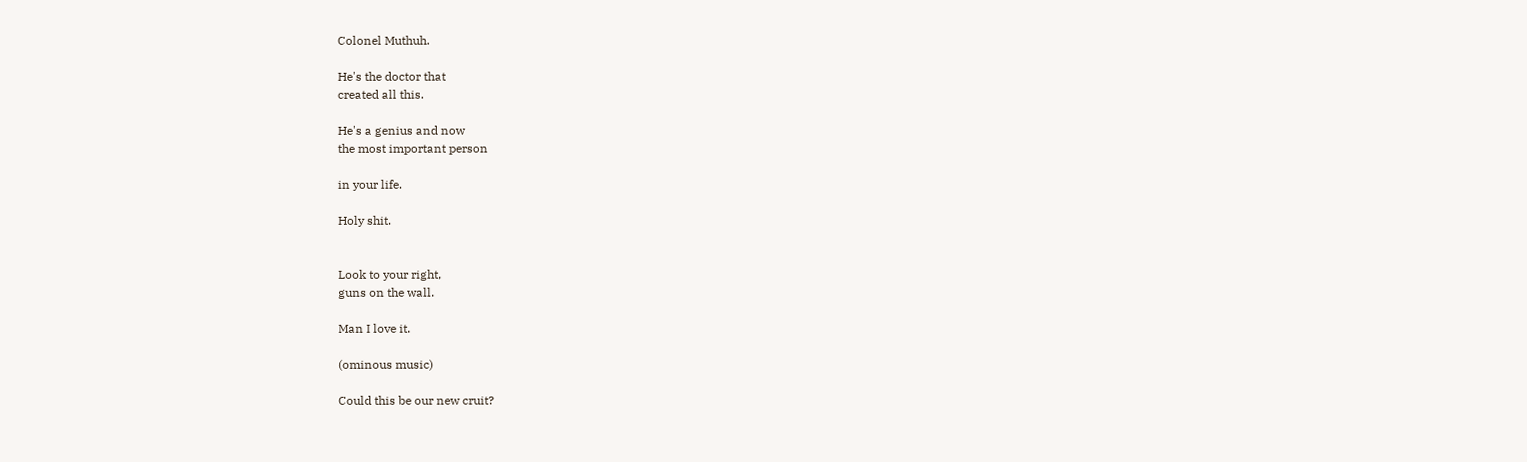Colonel Muthuh.

He's the doctor that
created all this.

He's a genius and now
the most important person

in your life.

Holy shit.


Look to your right,
guns on the wall.

Man I love it.

(ominous music)

Could this be our new cruit?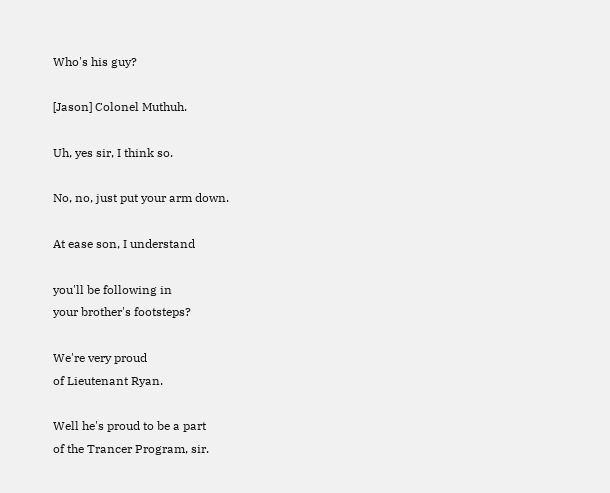Who's his guy?

[Jason] Colonel Muthuh.

Uh, yes sir, I think so.

No, no, just put your arm down.

At ease son, I understand

you'll be following in
your brother's footsteps?

We're very proud
of Lieutenant Ryan.

Well he's proud to be a part
of the Trancer Program, sir.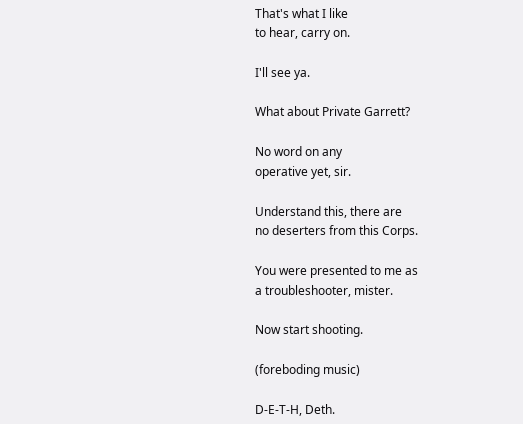That's what I like
to hear, carry on.

I'll see ya.

What about Private Garrett?

No word on any
operative yet, sir.

Understand this, there are
no deserters from this Corps.

You were presented to me as
a troubleshooter, mister.

Now start shooting.

(foreboding music)

D-E-T-H, Deth.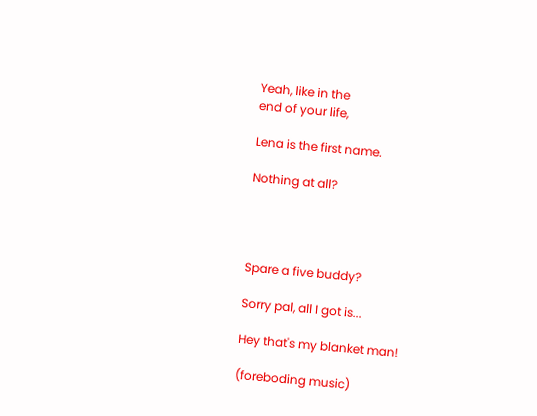Yeah, like in the
end of your life,

Lena is the first name.

Nothing at all?




Spare a five buddy?

Sorry pal, all I got is...

Hey that's my blanket man!

(foreboding music)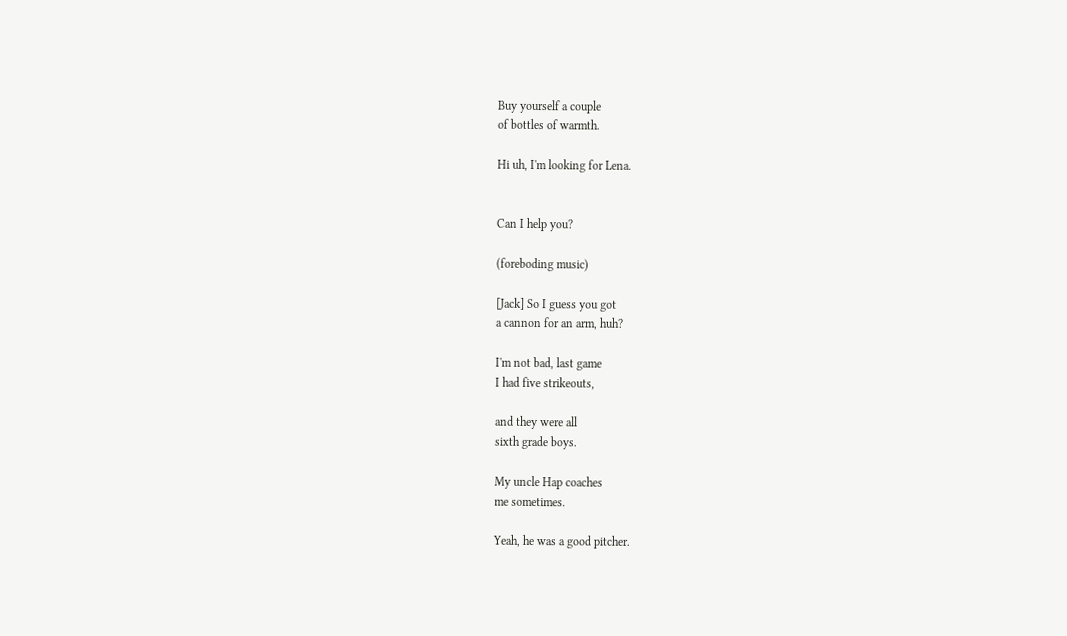Buy yourself a couple
of bottles of warmth.

Hi uh, I'm looking for Lena.


Can I help you?

(foreboding music)

[Jack] So I guess you got
a cannon for an arm, huh?

I'm not bad, last game
I had five strikeouts,

and they were all
sixth grade boys.

My uncle Hap coaches
me sometimes.

Yeah, he was a good pitcher.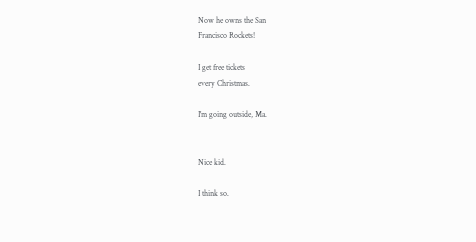Now he owns the San
Francisco Rockets!

I get free tickets
every Christmas.

I'm going outside, Ma.


Nice kid.

I think so.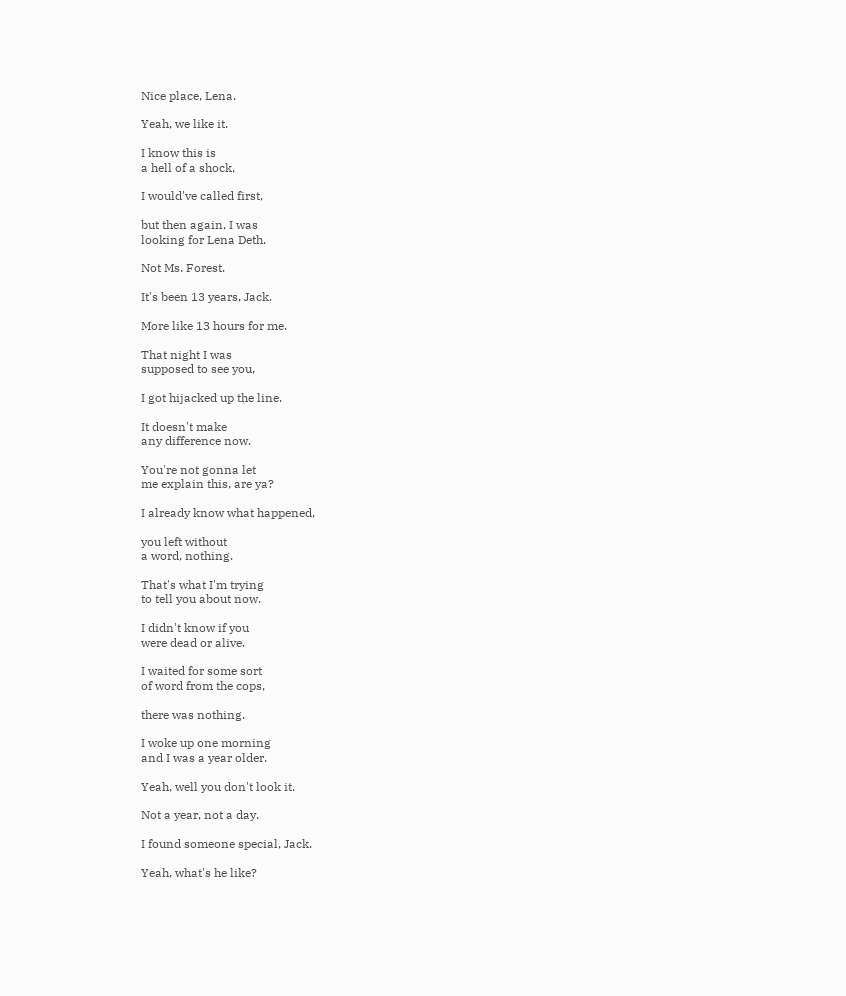Nice place, Lena.

Yeah, we like it.

I know this is
a hell of a shock,

I would've called first,

but then again, I was
looking for Lena Deth.

Not Ms. Forest.

It's been 13 years, Jack.

More like 13 hours for me.

That night I was
supposed to see you,

I got hijacked up the line.

It doesn't make
any difference now.

You're not gonna let
me explain this, are ya?

I already know what happened,

you left without
a word, nothing.

That's what I'm trying
to tell you about now.

I didn't know if you
were dead or alive.

I waited for some sort
of word from the cops,

there was nothing.

I woke up one morning
and I was a year older.

Yeah, well you don't look it.

Not a year, not a day.

I found someone special, Jack.

Yeah, what's he like?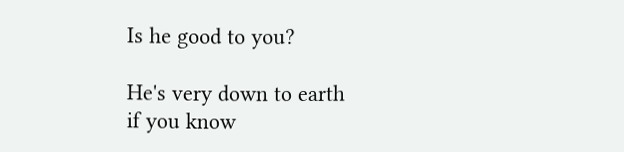Is he good to you?

He's very down to earth
if you know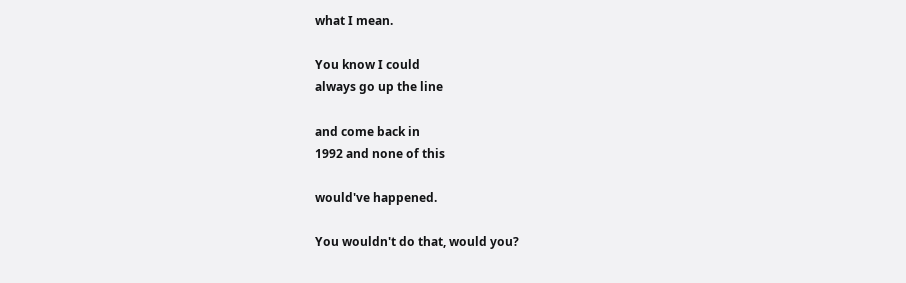what I mean.

You know I could
always go up the line

and come back in
1992 and none of this

would've happened.

You wouldn't do that, would you?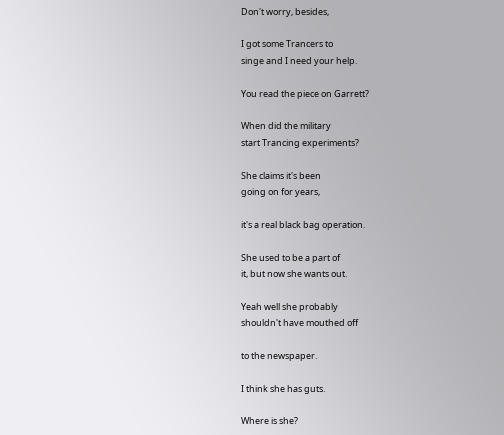Don't worry, besides,

I got some Trancers to
singe and I need your help.

You read the piece on Garrett?

When did the military
start Trancing experiments?

She claims it's been
going on for years,

it's a real black bag operation.

She used to be a part of
it, but now she wants out.

Yeah well she probably
shouldn't have mouthed off

to the newspaper.

I think she has guts.

Where is she?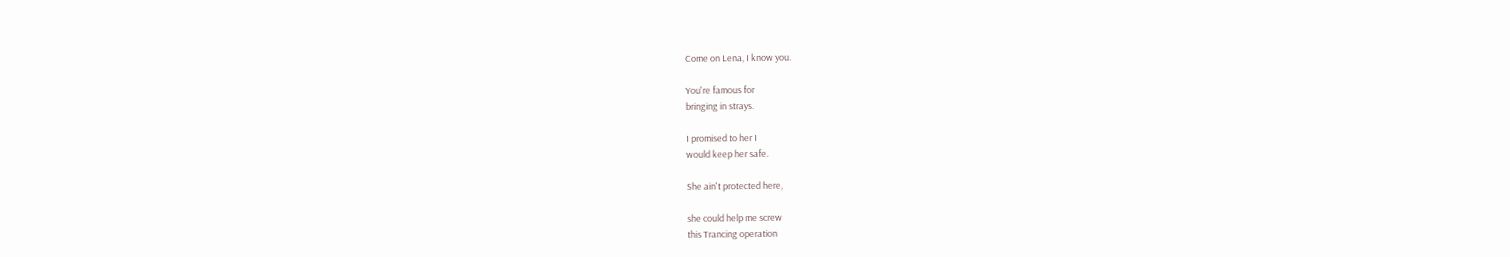Come on Lena, I know you.

You're famous for
bringing in strays.

I promised to her I
would keep her safe.

She ain't protected here,

she could help me screw
this Trancing operation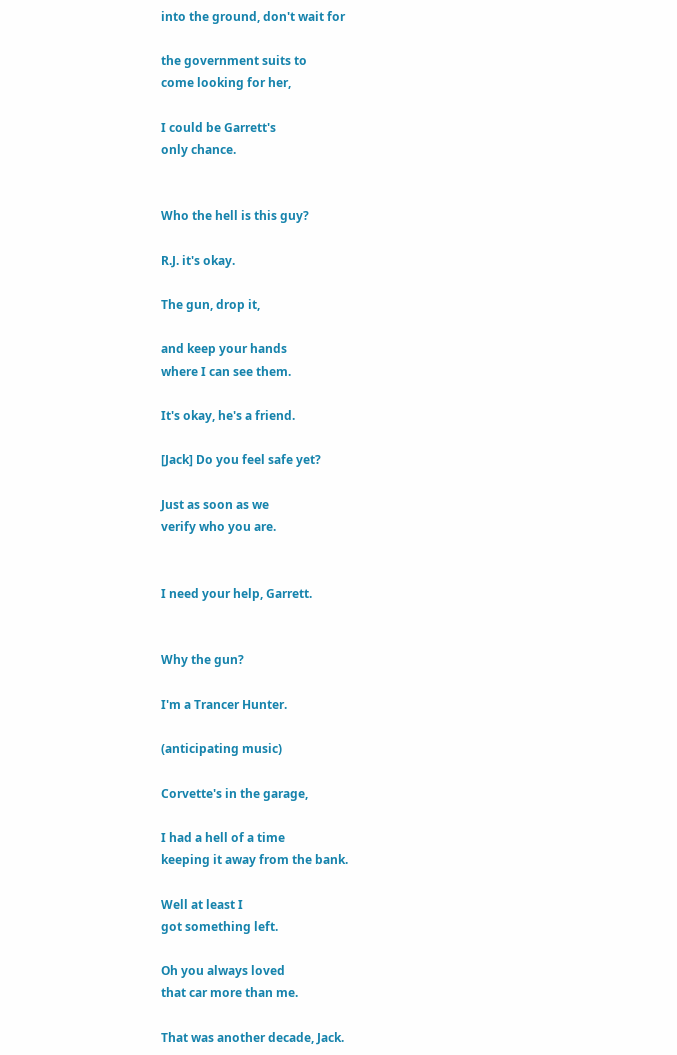into the ground, don't wait for

the government suits to
come looking for her,

I could be Garrett's
only chance.


Who the hell is this guy?

R.J. it's okay.

The gun, drop it,

and keep your hands
where I can see them.

It's okay, he's a friend.

[Jack] Do you feel safe yet?

Just as soon as we
verify who you are.


I need your help, Garrett.


Why the gun?

I'm a Trancer Hunter.

(anticipating music)

Corvette's in the garage,

I had a hell of a time
keeping it away from the bank.

Well at least I
got something left.

Oh you always loved
that car more than me.

That was another decade, Jack.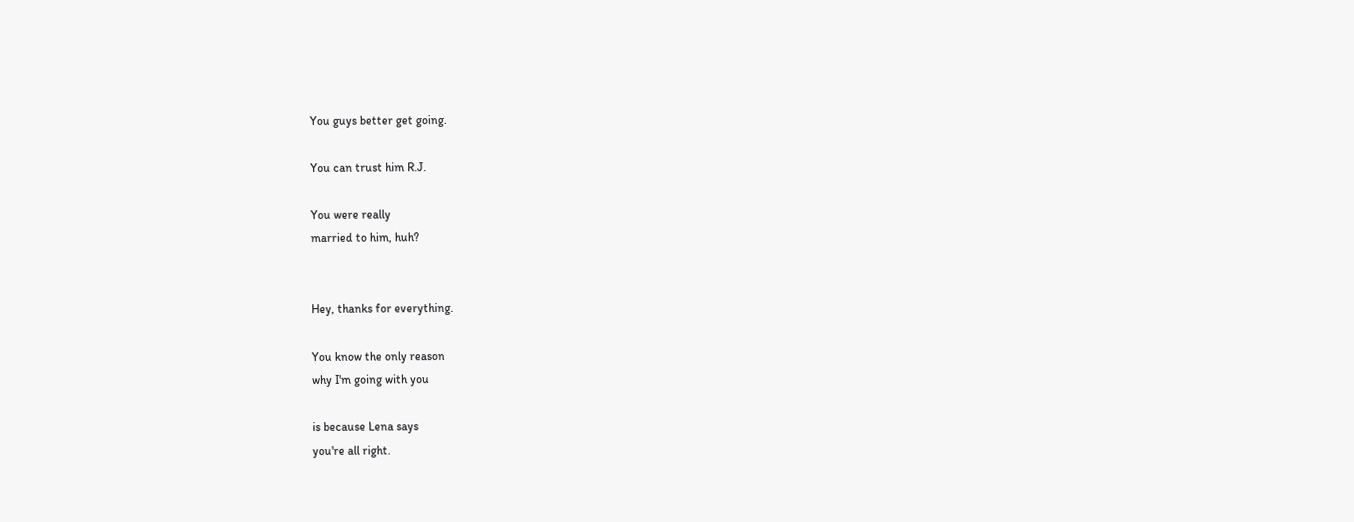You guys better get going.

You can trust him R.J.

You were really
married to him, huh?


Hey, thanks for everything.

You know the only reason
why I'm going with you

is because Lena says
you're all right.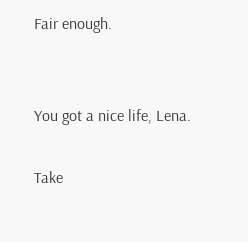Fair enough.


You got a nice life, Lena.

Take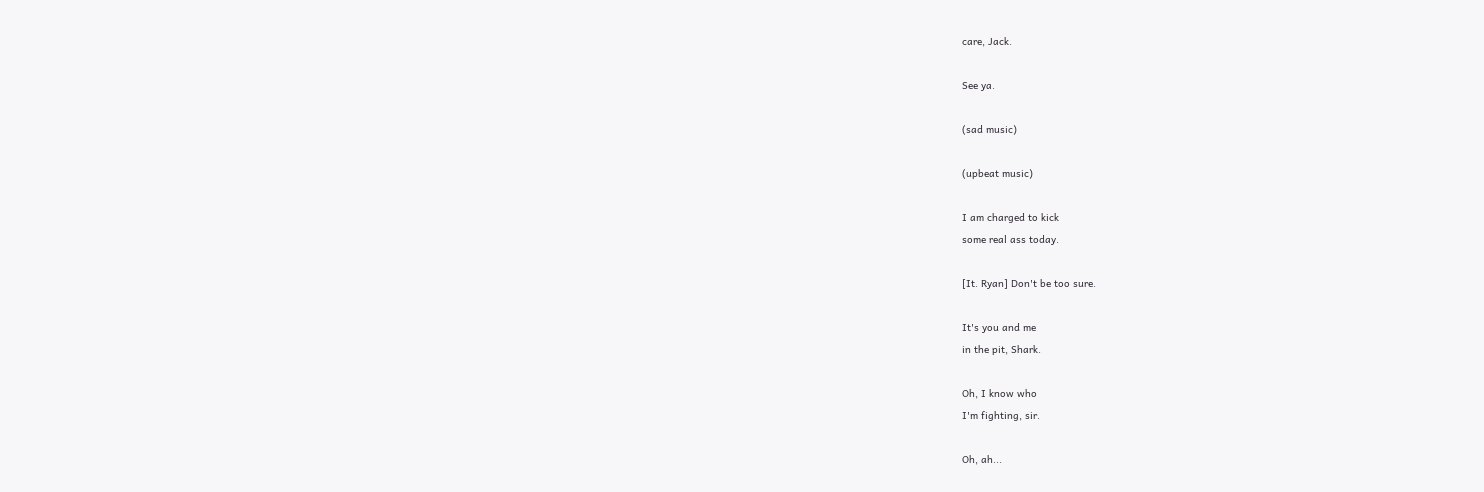care, Jack.

See ya.

(sad music)

(upbeat music)

I am charged to kick
some real ass today.

[It. Ryan] Don't be too sure.

It's you and me
in the pit, Shark.

Oh, I know who
I'm fighting, sir.

Oh, ah...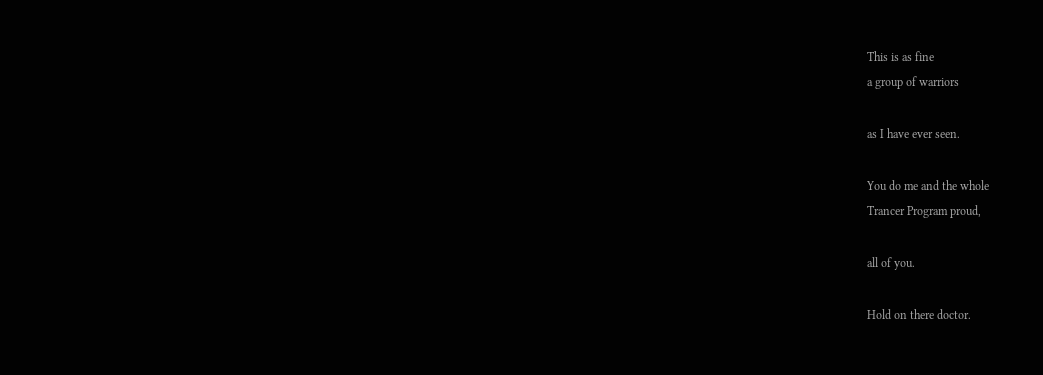This is as fine
a group of warriors

as I have ever seen.

You do me and the whole
Trancer Program proud,

all of you.

Hold on there doctor.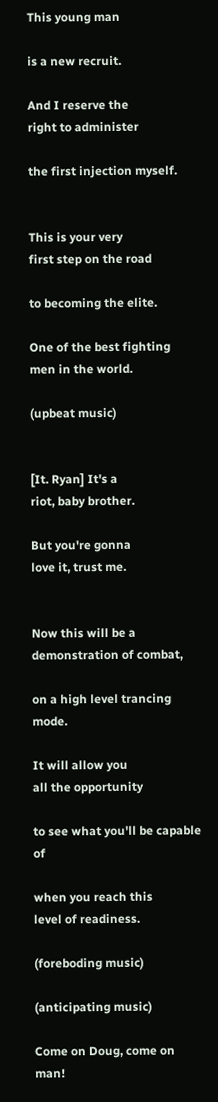This young man

is a new recruit.

And I reserve the
right to administer

the first injection myself.


This is your very
first step on the road

to becoming the elite.

One of the best fighting
men in the world.

(upbeat music)


[It. Ryan] It's a
riot, baby brother.

But you're gonna
love it, trust me.


Now this will be a
demonstration of combat,

on a high level trancing mode.

It will allow you
all the opportunity

to see what you'll be capable of

when you reach this
level of readiness.

(foreboding music)

(anticipating music)

Come on Doug, come on man!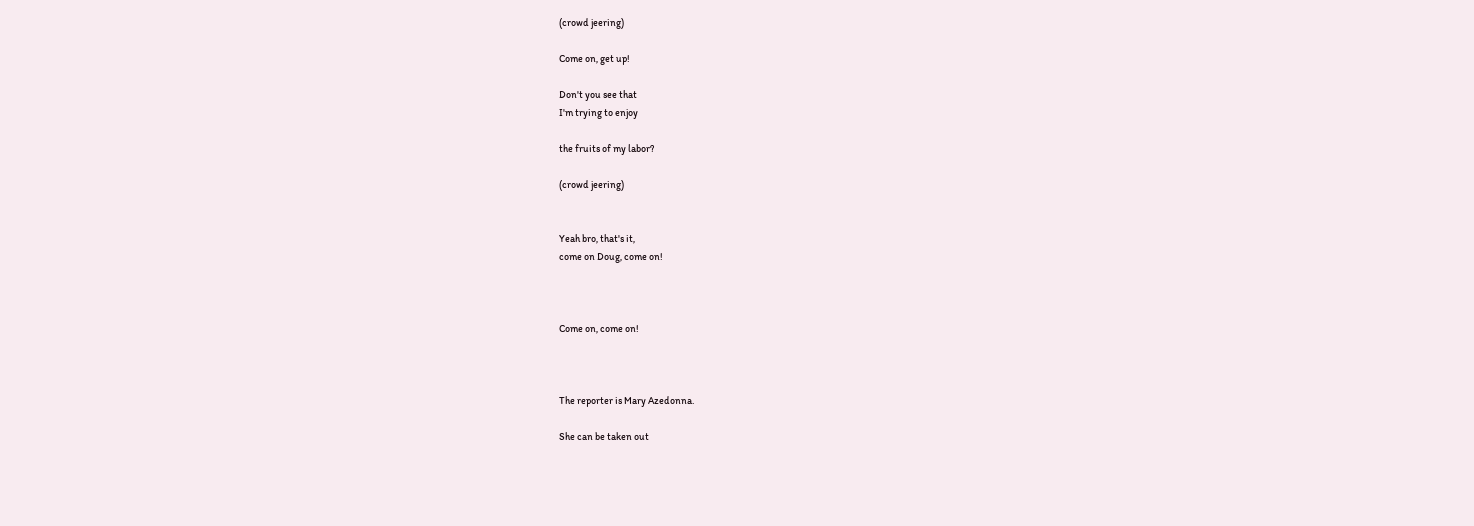(crowd jeering)

Come on, get up!

Don't you see that
I'm trying to enjoy

the fruits of my labor?

(crowd jeering)


Yeah bro, that's it,
come on Doug, come on!



Come on, come on!



The reporter is Mary Azedonna.

She can be taken out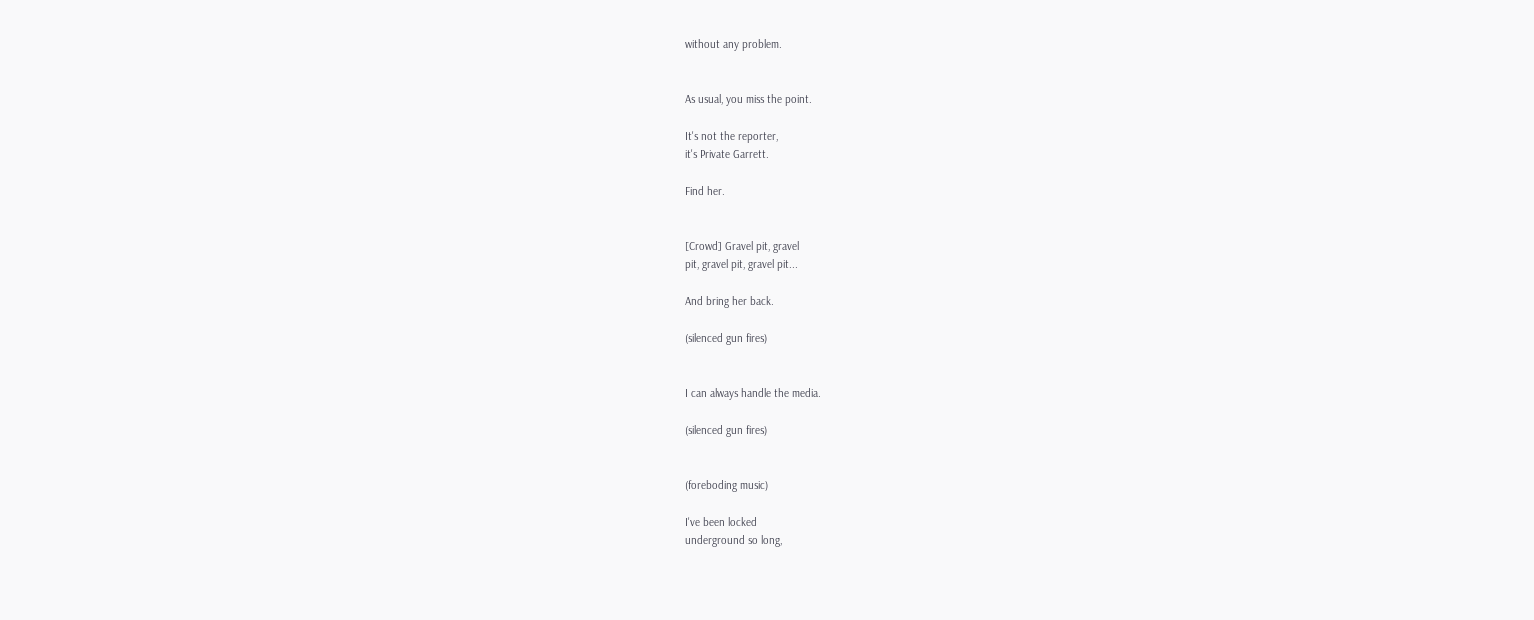without any problem.


As usual, you miss the point.

It's not the reporter,
it's Private Garrett.

Find her.


[Crowd] Gravel pit, gravel
pit, gravel pit, gravel pit...

And bring her back.

(silenced gun fires)


I can always handle the media.

(silenced gun fires)


(foreboding music)

I've been locked
underground so long,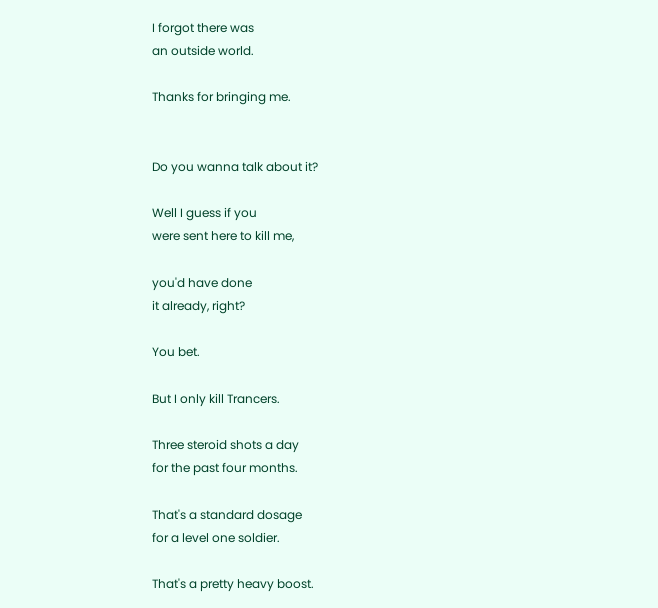I forgot there was
an outside world.

Thanks for bringing me.


Do you wanna talk about it?

Well I guess if you
were sent here to kill me,

you'd have done
it already, right?

You bet.

But I only kill Trancers.

Three steroid shots a day
for the past four months.

That's a standard dosage
for a level one soldier.

That's a pretty heavy boost.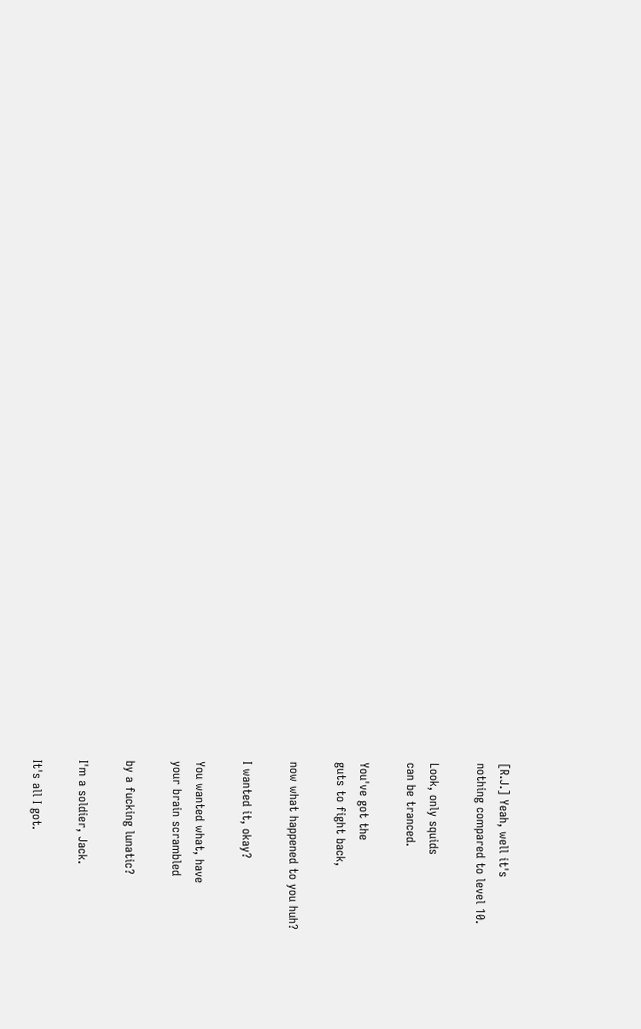[R.J.] Yeah, well it's
nothing compared to level 10.

Look, only squids
can be tranced.

You've got the
guts to fight back,

now what happened to you huh?

I wanted it, okay?

You wanted what, have
your brain scrambled

by a fucking lunatic?

I'm a soldier, Jack.

It's all I got.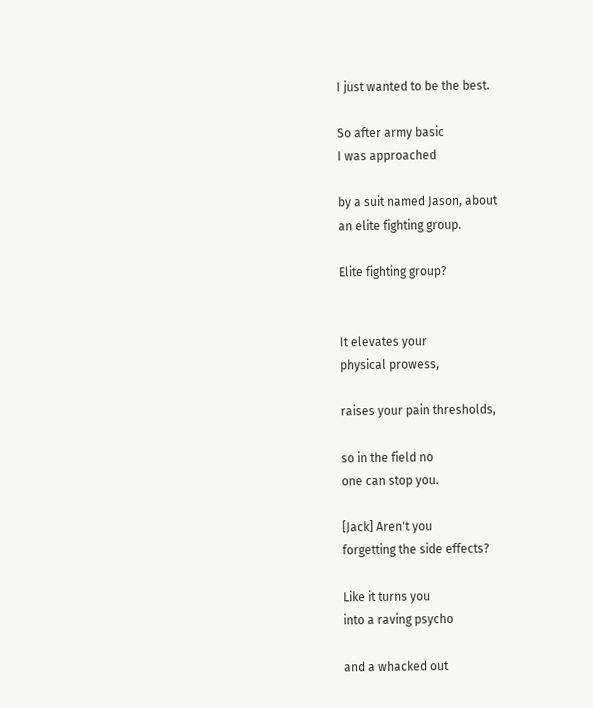I just wanted to be the best.

So after army basic
I was approached

by a suit named Jason, about
an elite fighting group.

Elite fighting group?


It elevates your
physical prowess,

raises your pain thresholds,

so in the field no
one can stop you.

[Jack] Aren't you
forgetting the side effects?

Like it turns you
into a raving psycho

and a whacked out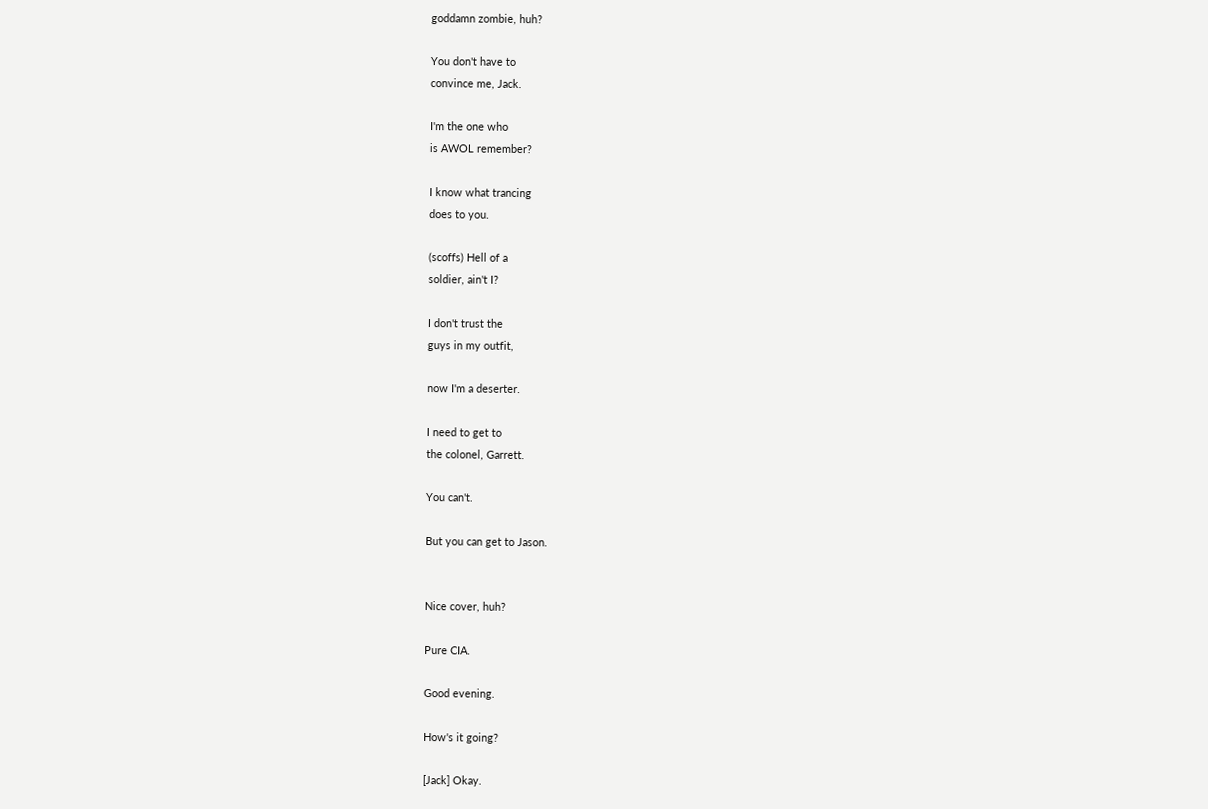goddamn zombie, huh?

You don't have to
convince me, Jack.

I'm the one who
is AWOL remember?

I know what trancing
does to you.

(scoffs) Hell of a
soldier, ain't I?

I don't trust the
guys in my outfit,

now I'm a deserter.

I need to get to
the colonel, Garrett.

You can't.

But you can get to Jason.


Nice cover, huh?

Pure CIA.

Good evening.

How's it going?

[Jack] Okay.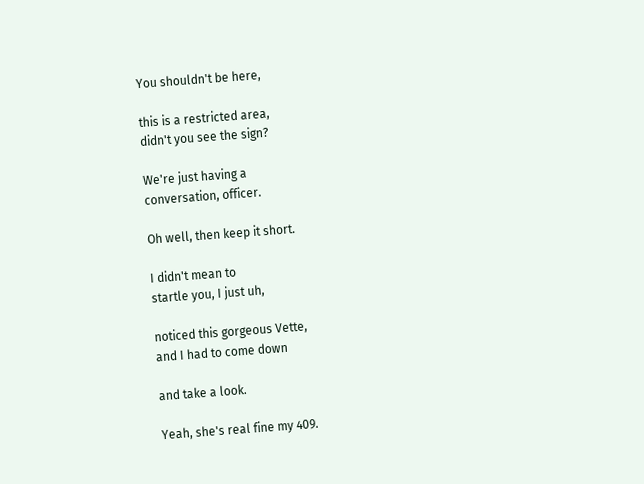You shouldn't be here,

this is a restricted area,
didn't you see the sign?

We're just having a
conversation, officer.

Oh well, then keep it short.

I didn't mean to
startle you, I just uh,

noticed this gorgeous Vette,
and I had to come down

and take a look.

Yeah, she's real fine my 409.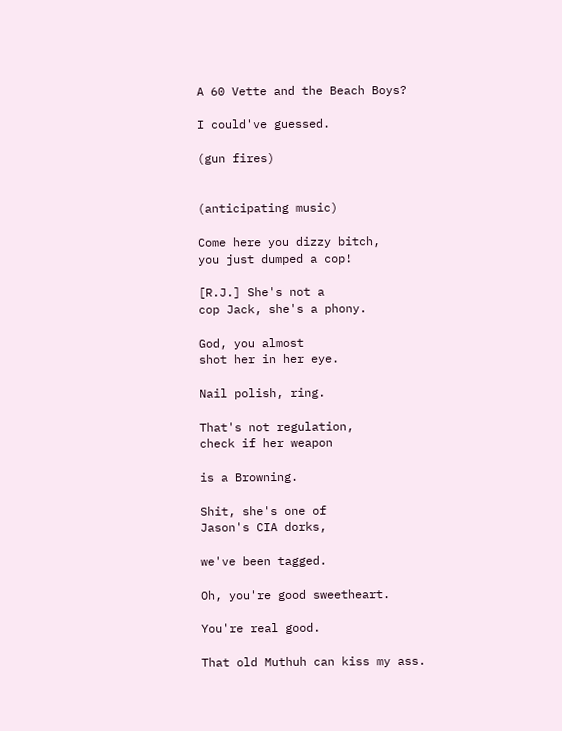A 60 Vette and the Beach Boys?

I could've guessed.

(gun fires)


(anticipating music)

Come here you dizzy bitch,
you just dumped a cop!

[R.J.] She's not a
cop Jack, she's a phony.

God, you almost
shot her in her eye.

Nail polish, ring.

That's not regulation,
check if her weapon

is a Browning.

Shit, she's one of
Jason's CIA dorks,

we've been tagged.

Oh, you're good sweetheart.

You're real good.

That old Muthuh can kiss my ass.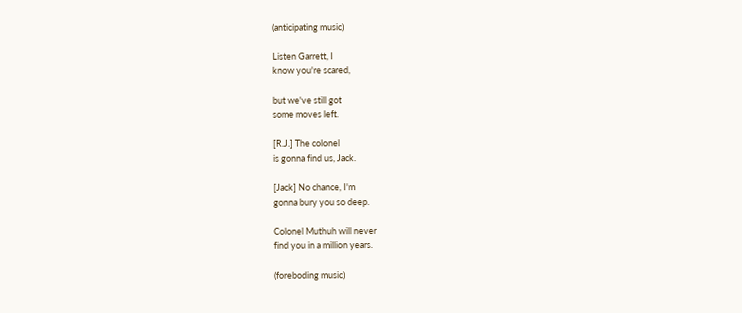(anticipating music)

Listen Garrett, I
know you're scared,

but we've still got
some moves left.

[R.J.] The colonel
is gonna find us, Jack.

[Jack] No chance, I'm
gonna bury you so deep.

Colonel Muthuh will never
find you in a million years.

(foreboding music)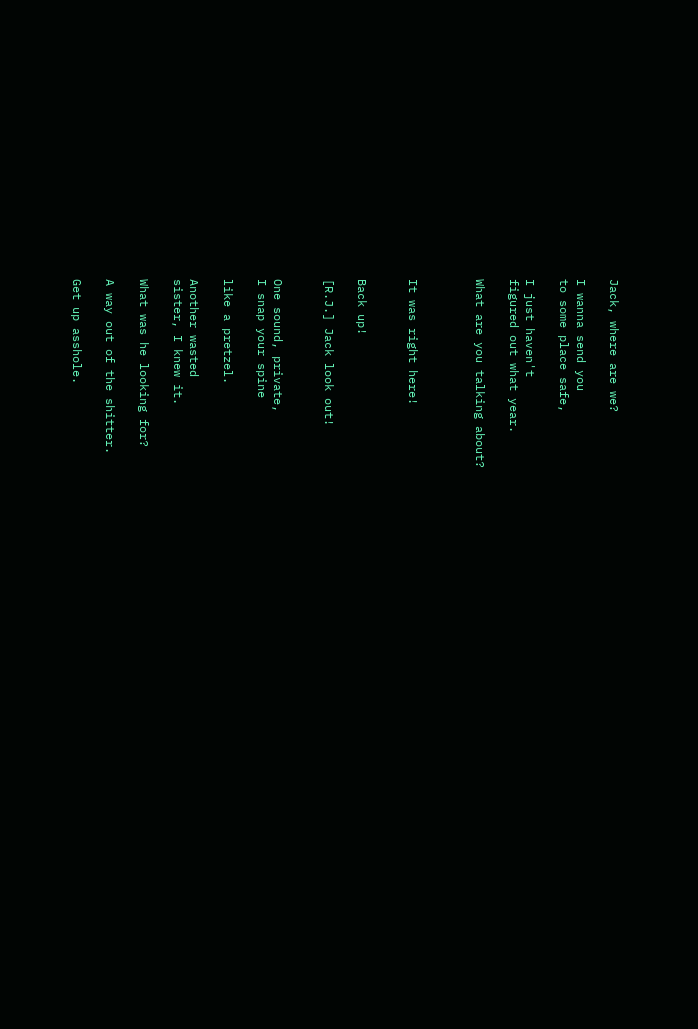Jack, where are we?

I wanna send you
to some place safe,

I just haven't
figured out what year.

What are you talking about?



It was right here!


Back up!

[R.J.] Jack look out!


One sound, private,
I snap your spine

like a pretzel.

Another wasted
sister, I knew it.

What was he looking for?

A way out of the shitter.

Get up asshole.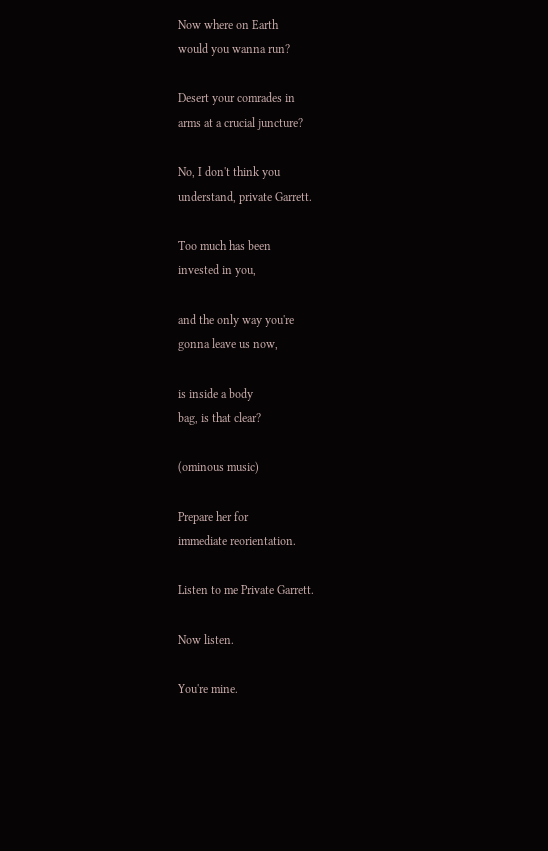Now where on Earth
would you wanna run?

Desert your comrades in
arms at a crucial juncture?

No, I don't think you
understand, private Garrett.

Too much has been
invested in you,

and the only way you're
gonna leave us now,

is inside a body
bag, is that clear?

(ominous music)

Prepare her for
immediate reorientation.

Listen to me Private Garrett.

Now listen.

You're mine.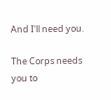And I'll need you.

The Corps needs you to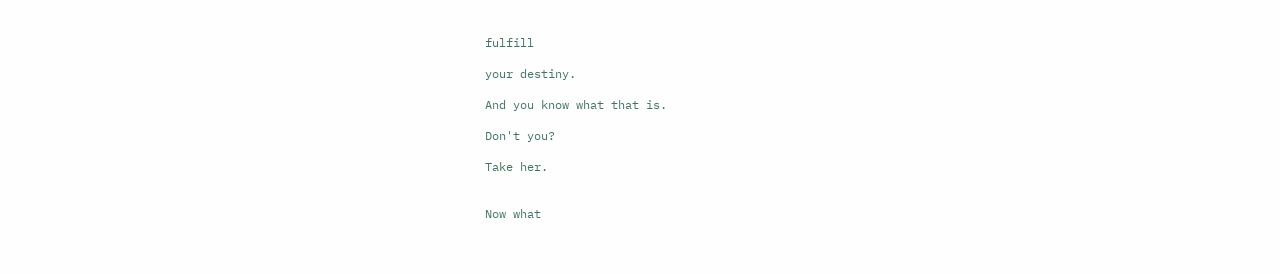fulfill

your destiny.

And you know what that is.

Don't you?

Take her.


Now what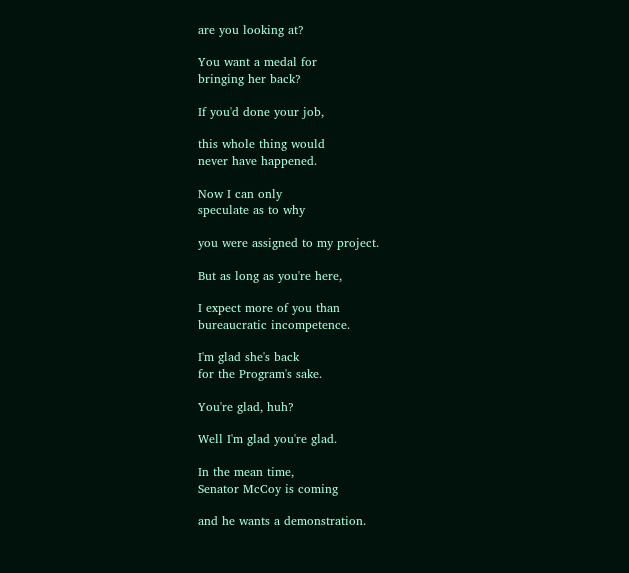are you looking at?

You want a medal for
bringing her back?

If you'd done your job,

this whole thing would
never have happened.

Now I can only
speculate as to why

you were assigned to my project.

But as long as you're here,

I expect more of you than
bureaucratic incompetence.

I'm glad she's back
for the Program's sake.

You're glad, huh?

Well I'm glad you're glad.

In the mean time,
Senator McCoy is coming

and he wants a demonstration.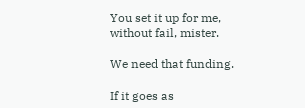You set it up for me,
without fail, mister.

We need that funding.

If it goes as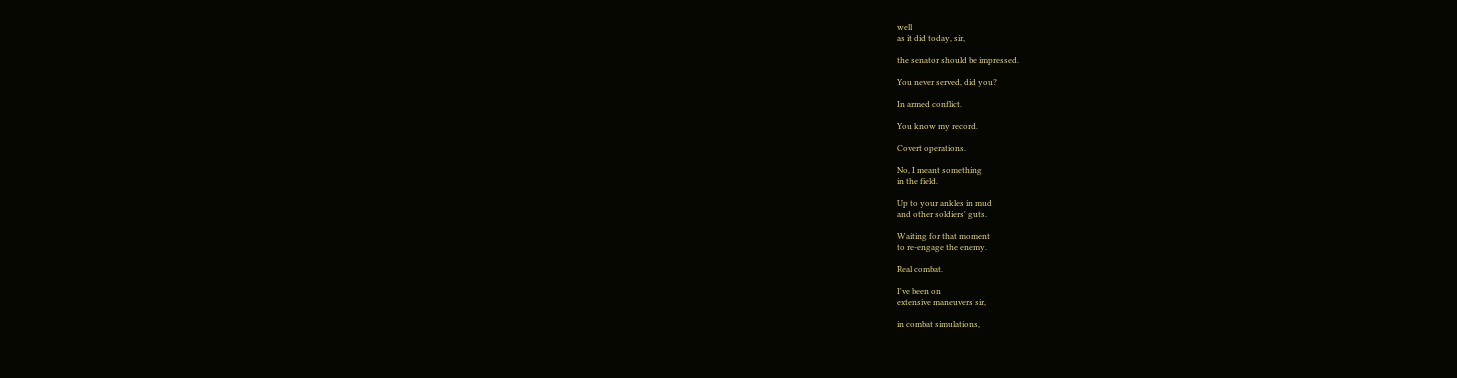well
as it did today, sir,

the senator should be impressed.

You never served, did you?

In armed conflict.

You know my record.

Covert operations.

No, I meant something
in the field.

Up to your ankles in mud
and other soldiers' guts.

Waiting for that moment
to re-engage the enemy.

Real combat.

I've been on
extensive maneuvers sir,

in combat simulations,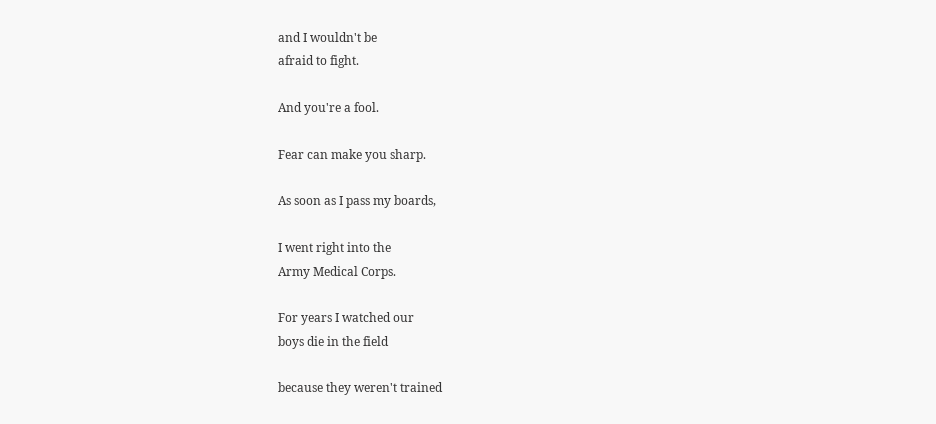and I wouldn't be
afraid to fight.

And you're a fool.

Fear can make you sharp.

As soon as I pass my boards,

I went right into the
Army Medical Corps.

For years I watched our
boys die in the field

because they weren't trained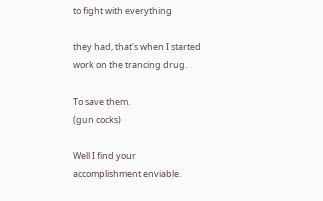to fight with everything

they had, that's when I started
work on the trancing drug.

To save them.
(gun cocks)

Well I find your
accomplishment enviable.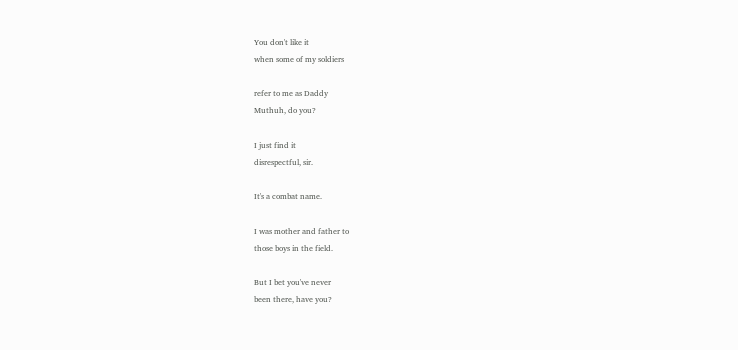You don't like it
when some of my soldiers

refer to me as Daddy
Muthuh, do you?

I just find it
disrespectful, sir.

It's a combat name.

I was mother and father to
those boys in the field.

But I bet you've never
been there, have you?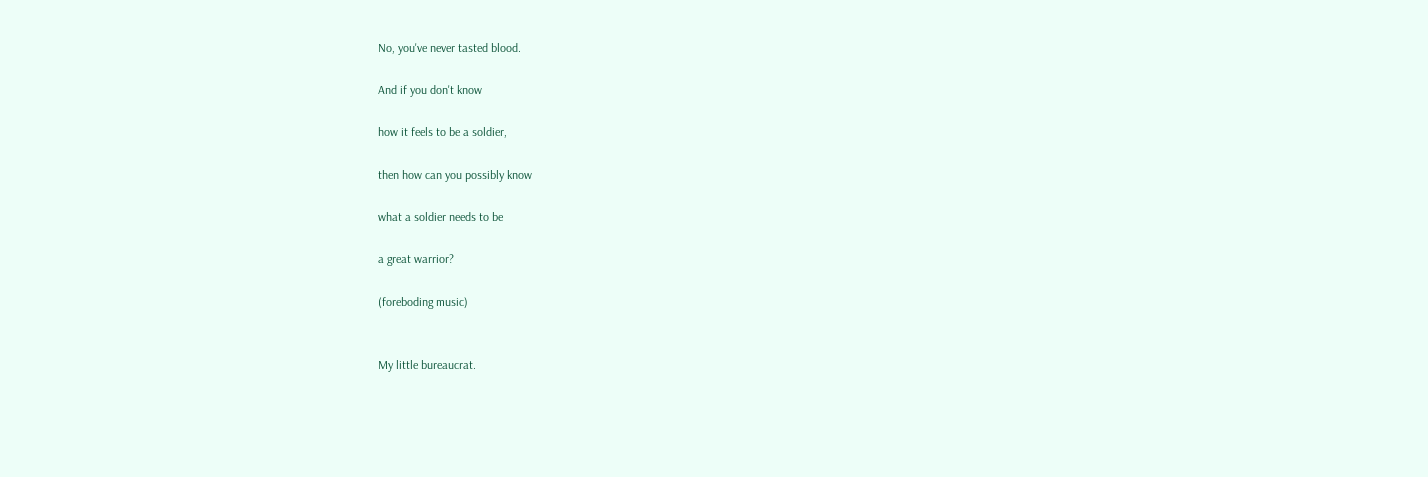No, you've never tasted blood.

And if you don't know

how it feels to be a soldier,

then how can you possibly know

what a soldier needs to be

a great warrior?

(foreboding music)


My little bureaucrat.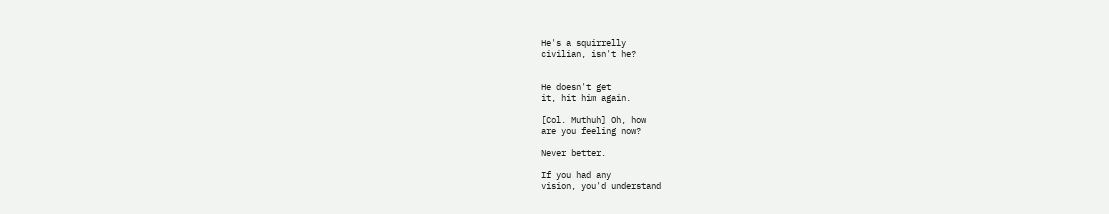He's a squirrelly
civilian, isn't he?


He doesn't get
it, hit him again.

[Col. Muthuh] Oh, how
are you feeling now?

Never better.

If you had any
vision, you'd understand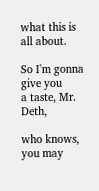what this is all about.

So I'm gonna give you
a taste, Mr. Deth,

who knows, you may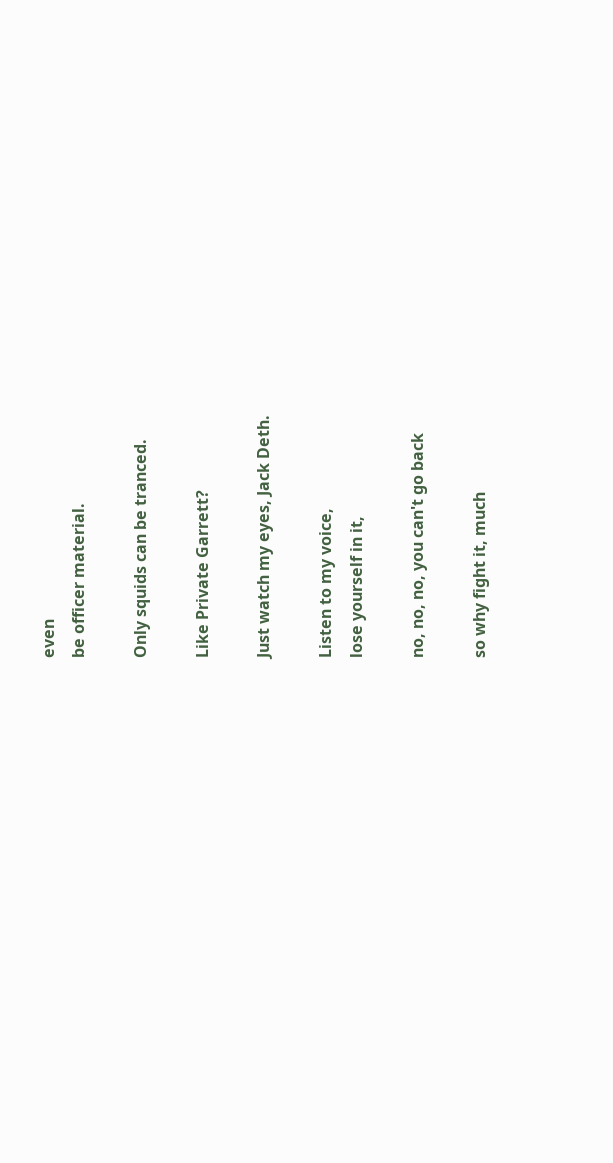even
be officer material.

Only squids can be tranced.

Like Private Garrett?

Just watch my eyes, Jack Deth.

Listen to my voice,
lose yourself in it,

no, no, no, you can't go back

so why fight it, much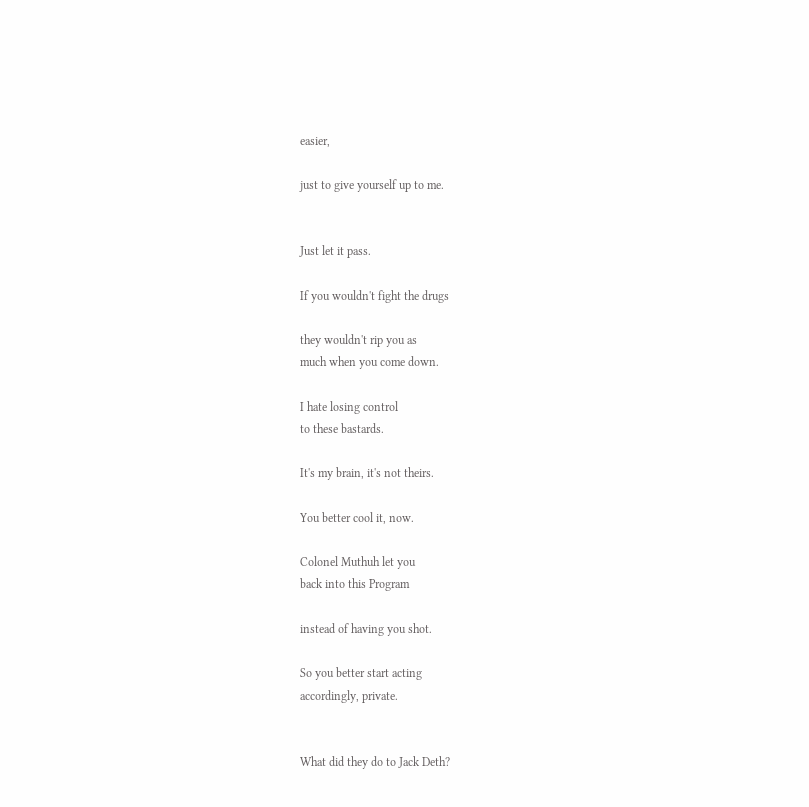easier,

just to give yourself up to me.


Just let it pass.

If you wouldn't fight the drugs

they wouldn't rip you as
much when you come down.

I hate losing control
to these bastards.

It's my brain, it's not theirs.

You better cool it, now.

Colonel Muthuh let you
back into this Program

instead of having you shot.

So you better start acting
accordingly, private.


What did they do to Jack Deth?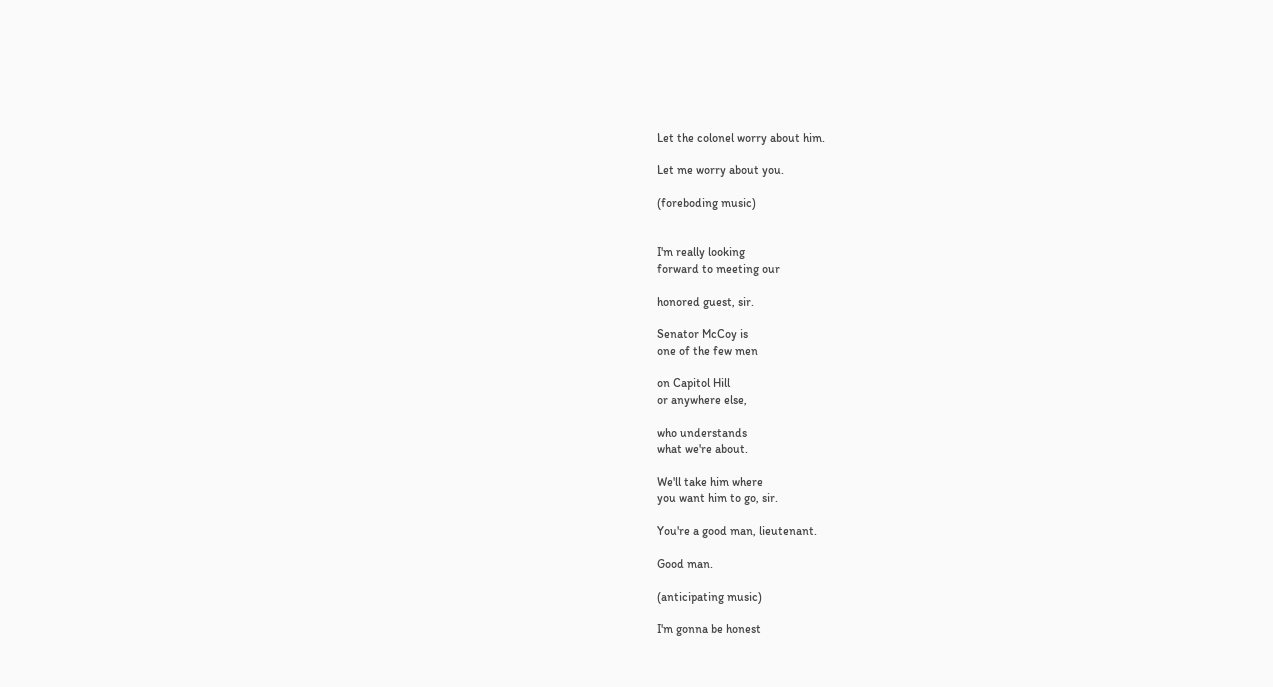Let the colonel worry about him.

Let me worry about you.

(foreboding music)


I'm really looking
forward to meeting our

honored guest, sir.

Senator McCoy is
one of the few men

on Capitol Hill
or anywhere else,

who understands
what we're about.

We'll take him where
you want him to go, sir.

You're a good man, lieutenant.

Good man.

(anticipating music)

I'm gonna be honest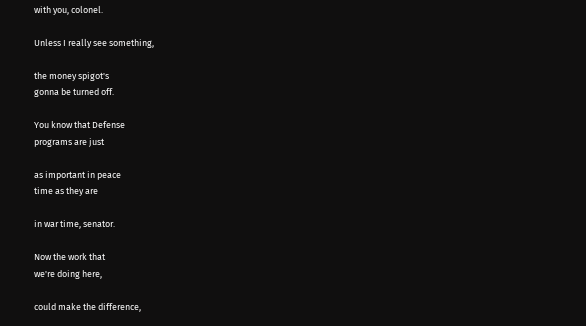with you, colonel.

Unless I really see something,

the money spigot's
gonna be turned off.

You know that Defense
programs are just

as important in peace
time as they are

in war time, senator.

Now the work that
we're doing here,

could make the difference,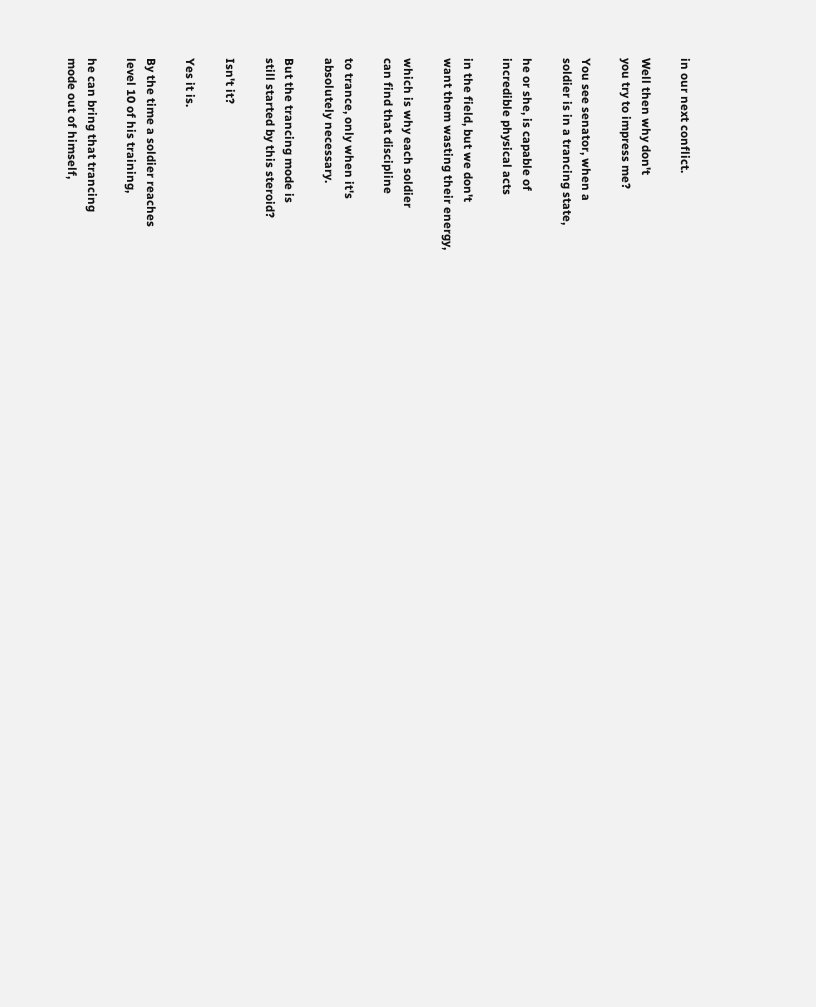in our next conflict.

Well then why don't
you try to impress me?

You see senator, when a
soldier is in a trancing state,

he or she, is capable of
incredible physical acts

in the field, but we don't
want them wasting their energy,

which is why each soldier
can find that discipline

to trance, only when it's
absolutely necessary.

But the trancing mode is
still started by this steroid?

Isn't it?

Yes it is.

By the time a soldier reaches
level 10 of his training,

he can bring that trancing
mode out of himself,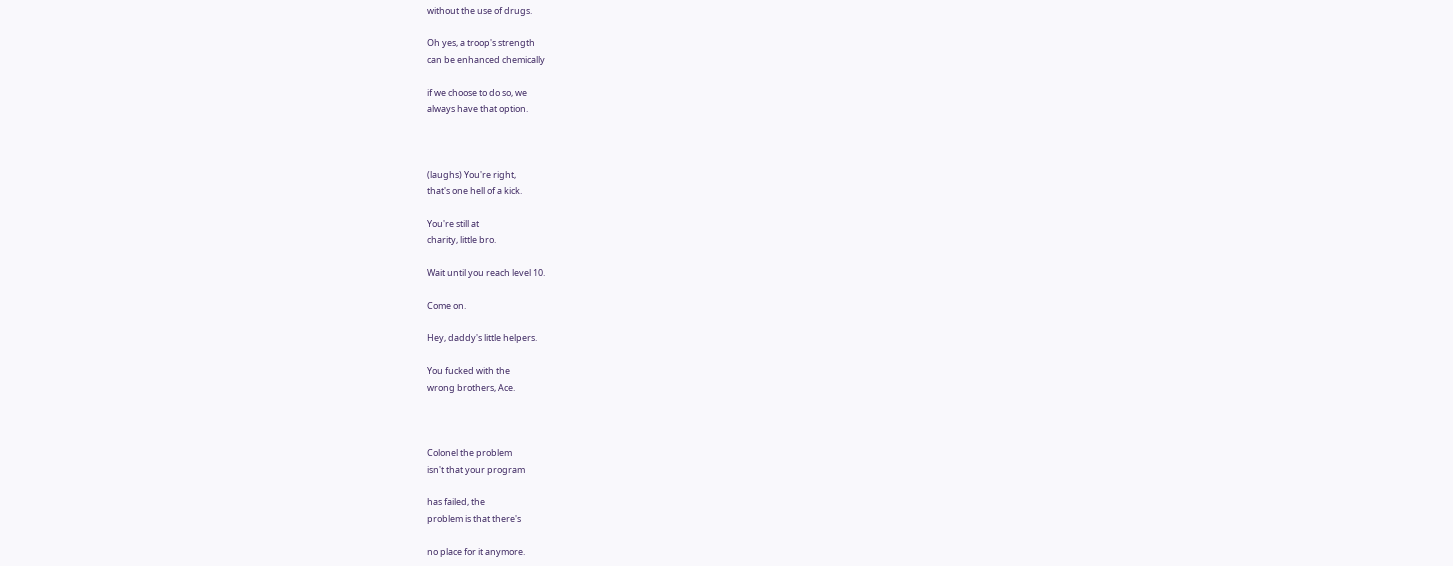without the use of drugs.

Oh yes, a troop's strength
can be enhanced chemically

if we choose to do so, we
always have that option.



(laughs) You're right,
that's one hell of a kick.

You're still at
charity, little bro.

Wait until you reach level 10.

Come on.

Hey, daddy's little helpers.

You fucked with the
wrong brothers, Ace.



Colonel the problem
isn't that your program

has failed, the
problem is that there's

no place for it anymore.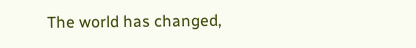The world has changed,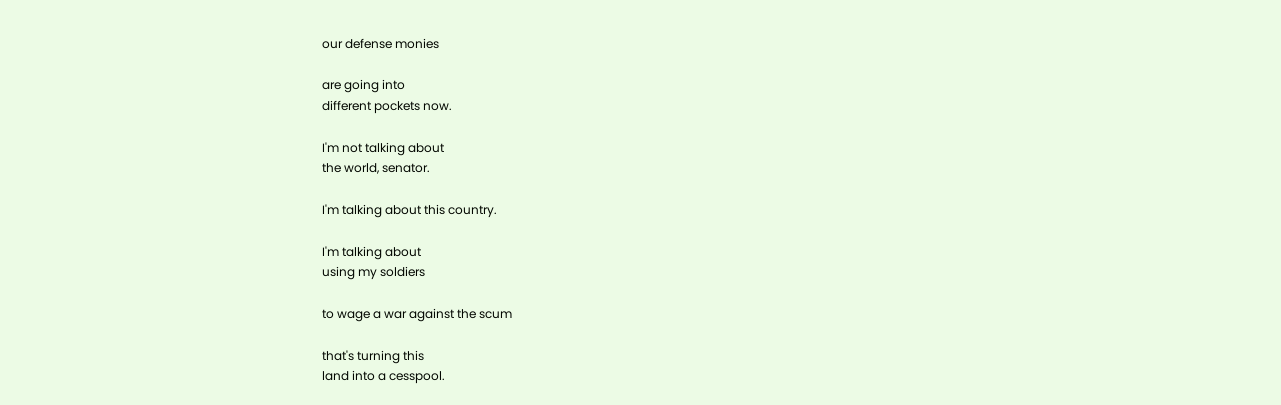our defense monies

are going into
different pockets now.

I'm not talking about
the world, senator.

I'm talking about this country.

I'm talking about
using my soldiers

to wage a war against the scum

that's turning this
land into a cesspool.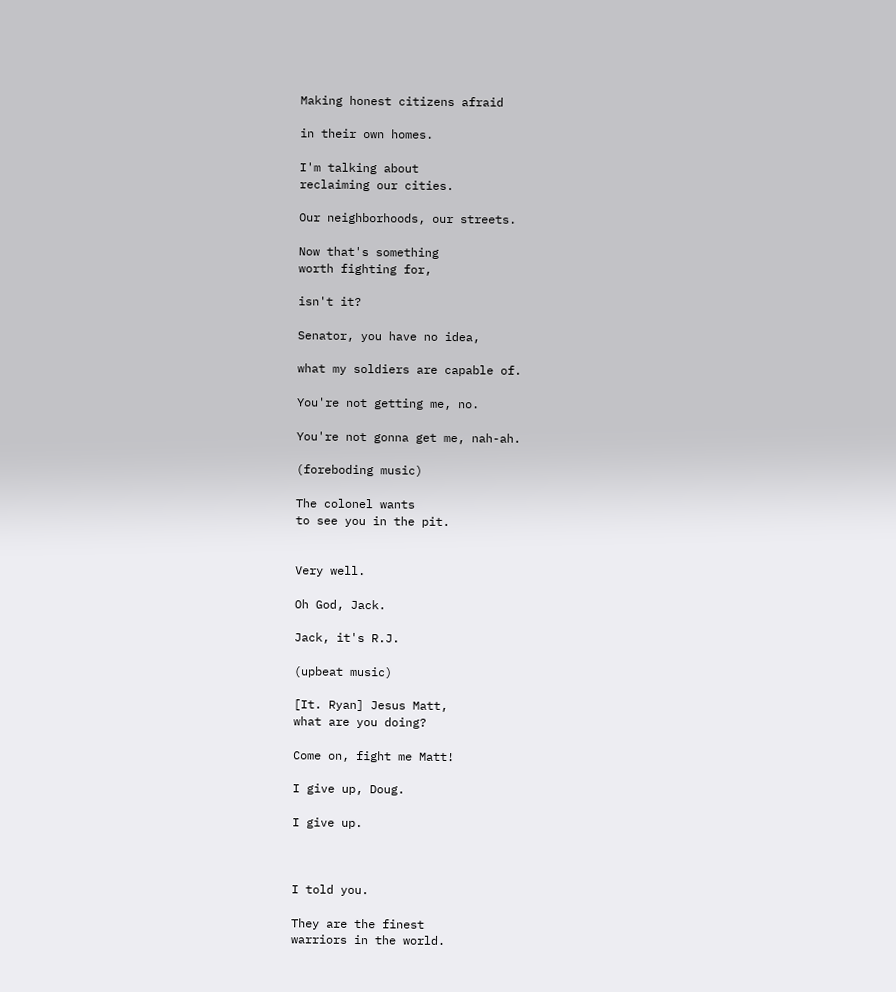Making honest citizens afraid

in their own homes.

I'm talking about
reclaiming our cities.

Our neighborhoods, our streets.

Now that's something
worth fighting for,

isn't it?

Senator, you have no idea,

what my soldiers are capable of.

You're not getting me, no.

You're not gonna get me, nah-ah.

(foreboding music)

The colonel wants
to see you in the pit.


Very well.

Oh God, Jack.

Jack, it's R.J.

(upbeat music)

[It. Ryan] Jesus Matt,
what are you doing?

Come on, fight me Matt!

I give up, Doug.

I give up.



I told you.

They are the finest
warriors in the world.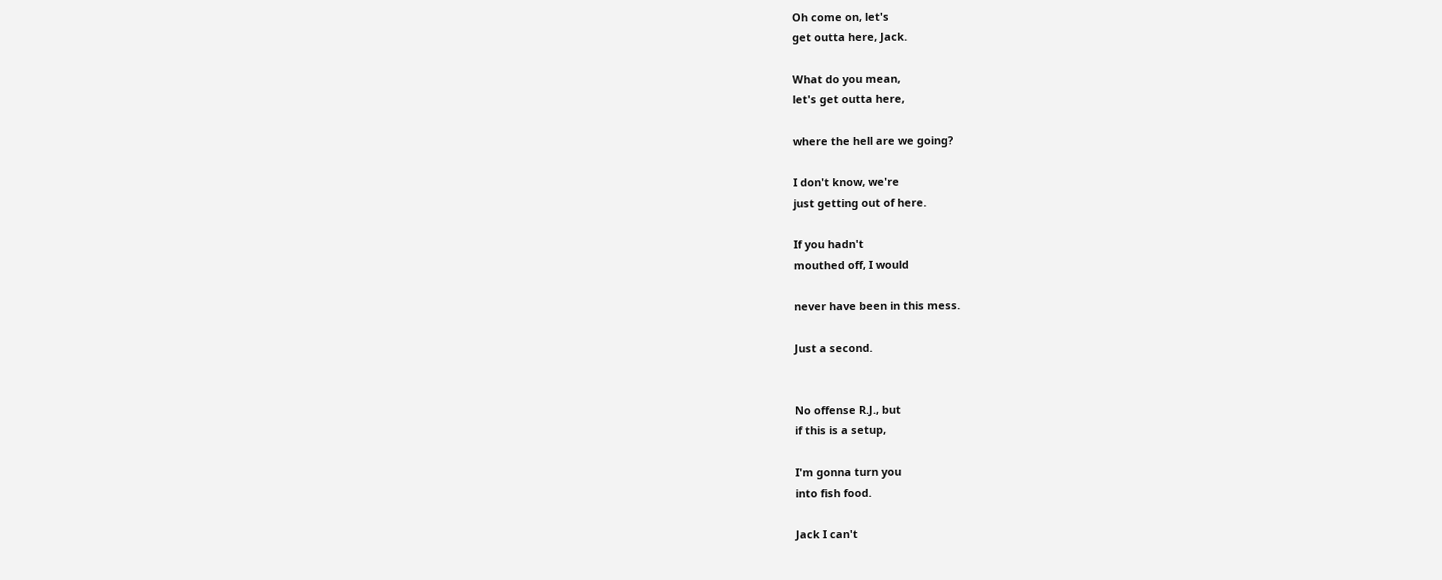Oh come on, let's
get outta here, Jack.

What do you mean,
let's get outta here,

where the hell are we going?

I don't know, we're
just getting out of here.

If you hadn't
mouthed off, I would

never have been in this mess.

Just a second.


No offense R.J., but
if this is a setup,

I'm gonna turn you
into fish food.

Jack I can't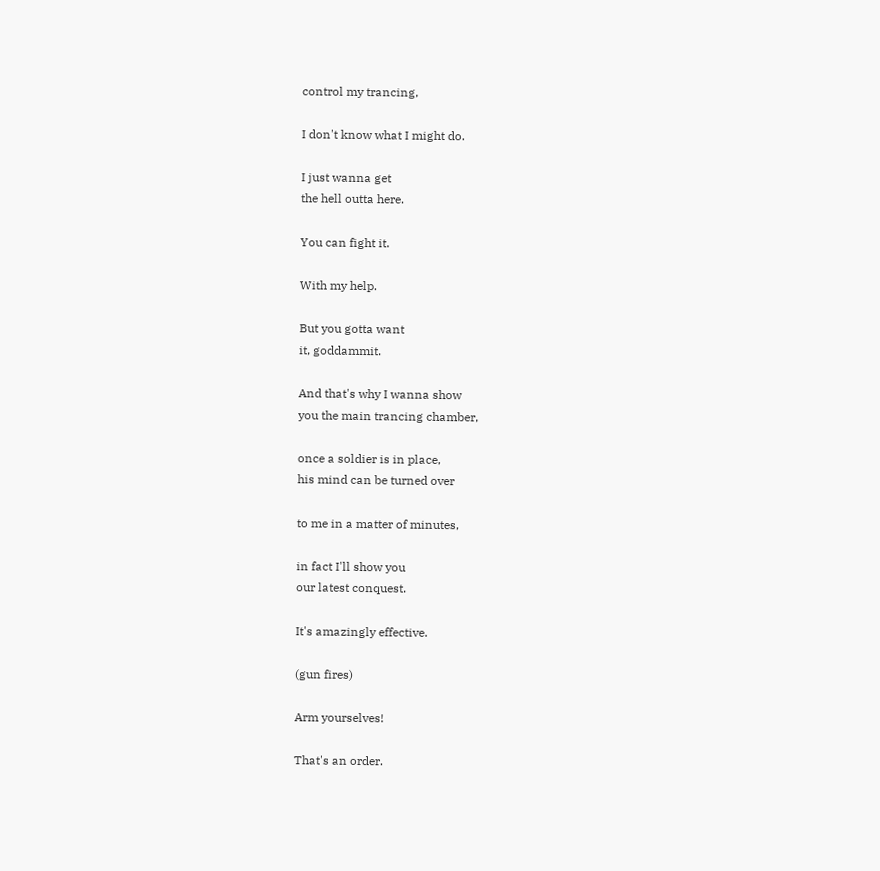control my trancing,

I don't know what I might do.

I just wanna get
the hell outta here.

You can fight it.

With my help.

But you gotta want
it, goddammit.

And that's why I wanna show
you the main trancing chamber,

once a soldier is in place,
his mind can be turned over

to me in a matter of minutes,

in fact I'll show you
our latest conquest.

It's amazingly effective.

(gun fires)

Arm yourselves!

That's an order.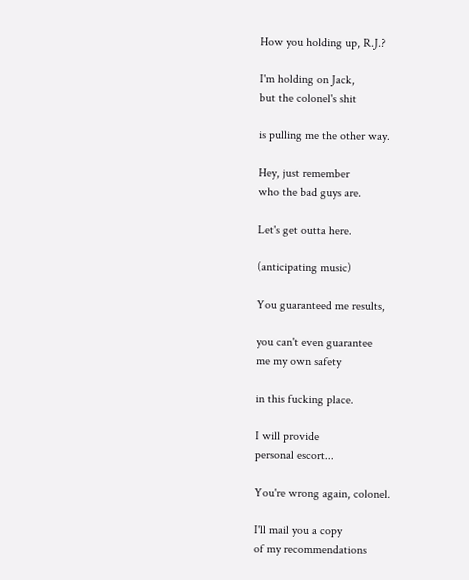How you holding up, R.J.?

I'm holding on Jack,
but the colonel's shit

is pulling me the other way.

Hey, just remember
who the bad guys are.

Let's get outta here.

(anticipating music)

You guaranteed me results,

you can't even guarantee
me my own safety

in this fucking place.

I will provide
personal escort...

You're wrong again, colonel.

I'll mail you a copy
of my recommendations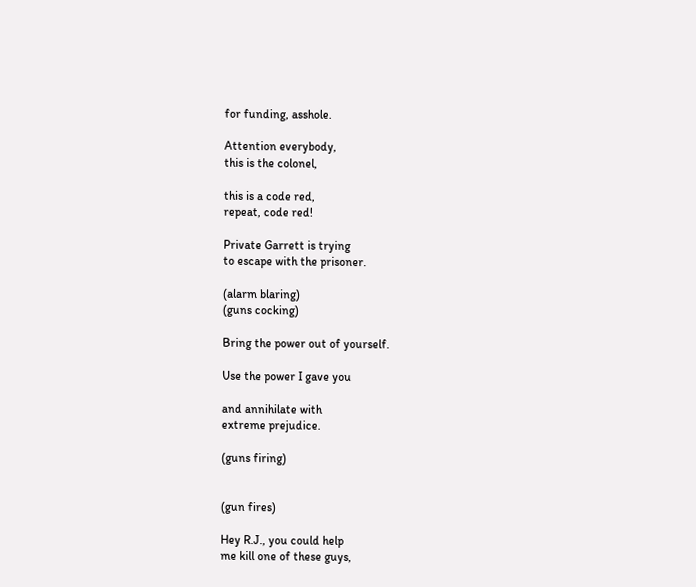for funding, asshole.

Attention everybody,
this is the colonel,

this is a code red,
repeat, code red!

Private Garrett is trying
to escape with the prisoner.

(alarm blaring)
(guns cocking)

Bring the power out of yourself.

Use the power I gave you

and annihilate with
extreme prejudice.

(guns firing)


(gun fires)

Hey R.J., you could help
me kill one of these guys,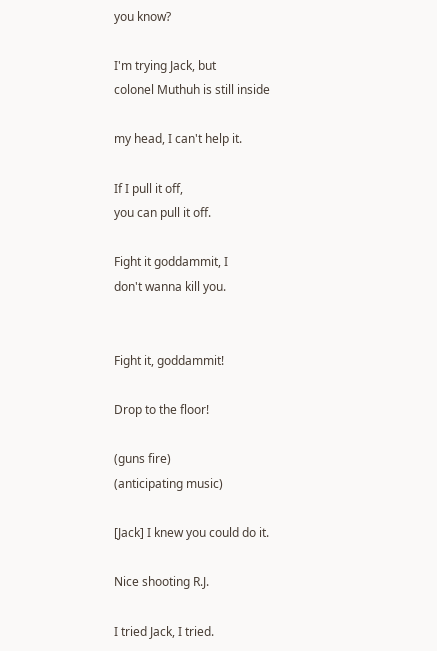you know?

I'm trying Jack, but
colonel Muthuh is still inside

my head, I can't help it.

If I pull it off,
you can pull it off.

Fight it goddammit, I
don't wanna kill you.


Fight it, goddammit!

Drop to the floor!

(guns fire)
(anticipating music)

[Jack] I knew you could do it.

Nice shooting R.J.

I tried Jack, I tried.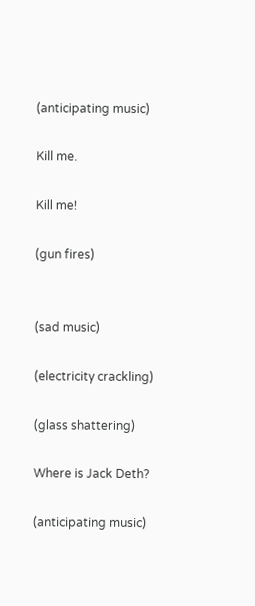(anticipating music)

Kill me.

Kill me!

(gun fires)


(sad music)

(electricity crackling)

(glass shattering)

Where is Jack Deth?

(anticipating music)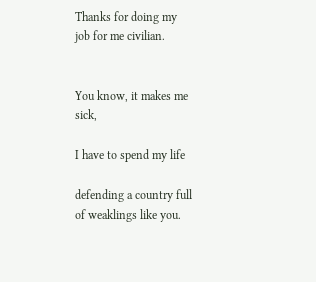Thanks for doing my
job for me civilian.


You know, it makes me sick,

I have to spend my life

defending a country full
of weaklings like you.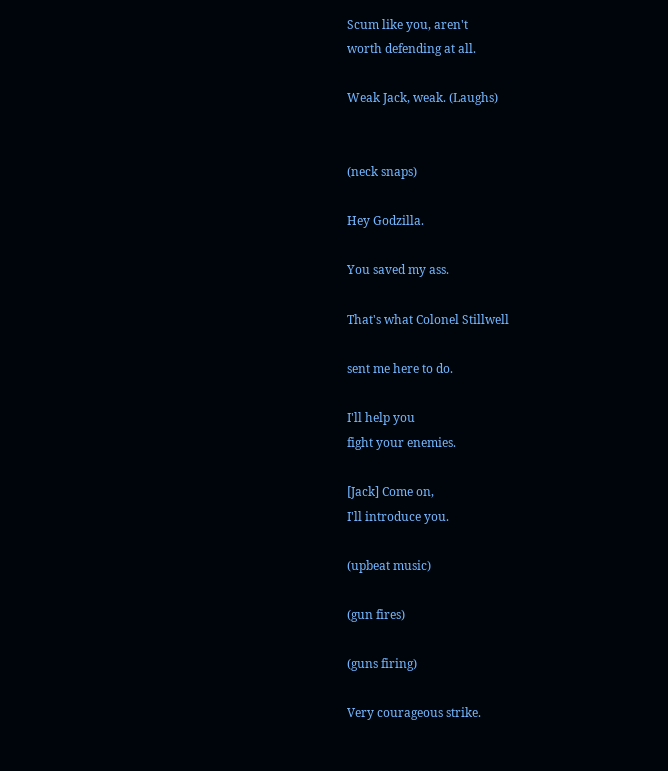Scum like you, aren't
worth defending at all.

Weak Jack, weak. (Laughs)


(neck snaps)

Hey Godzilla.

You saved my ass.

That's what Colonel Stillwell

sent me here to do.

I'll help you
fight your enemies.

[Jack] Come on,
I'll introduce you.

(upbeat music)

(gun fires)

(guns firing)

Very courageous strike.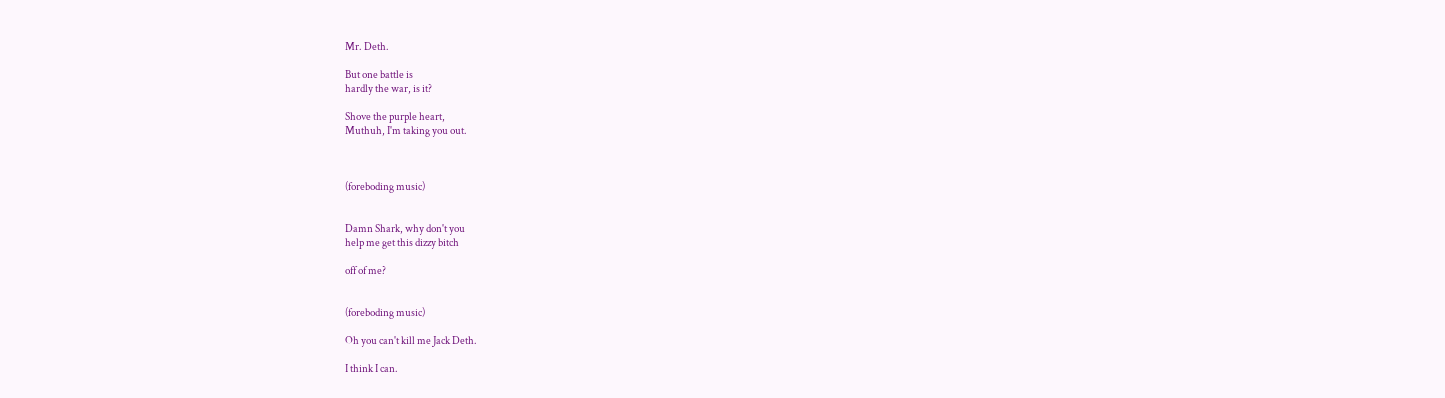Mr. Deth.

But one battle is
hardly the war, is it?

Shove the purple heart,
Muthuh, I'm taking you out.



(foreboding music)


Damn Shark, why don't you
help me get this dizzy bitch

off of me?


(foreboding music)

Oh you can't kill me Jack Deth.

I think I can.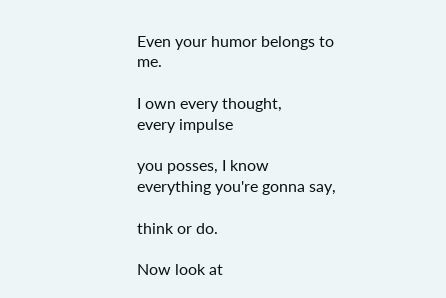Even your humor belongs to me.

I own every thought,
every impulse

you posses, I know
everything you're gonna say,

think or do.

Now look at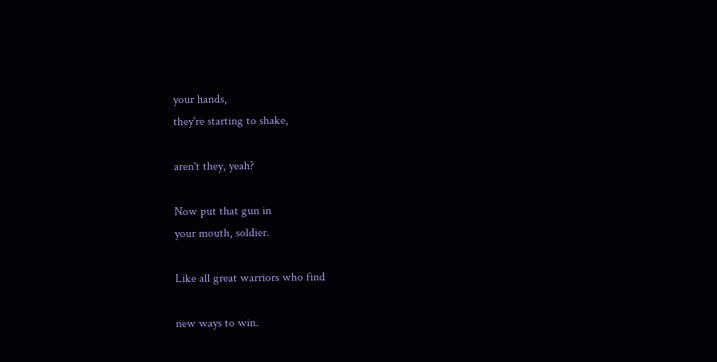your hands,
they're starting to shake,

aren't they, yeah?

Now put that gun in
your mouth, soldier.

Like all great warriors who find

new ways to win.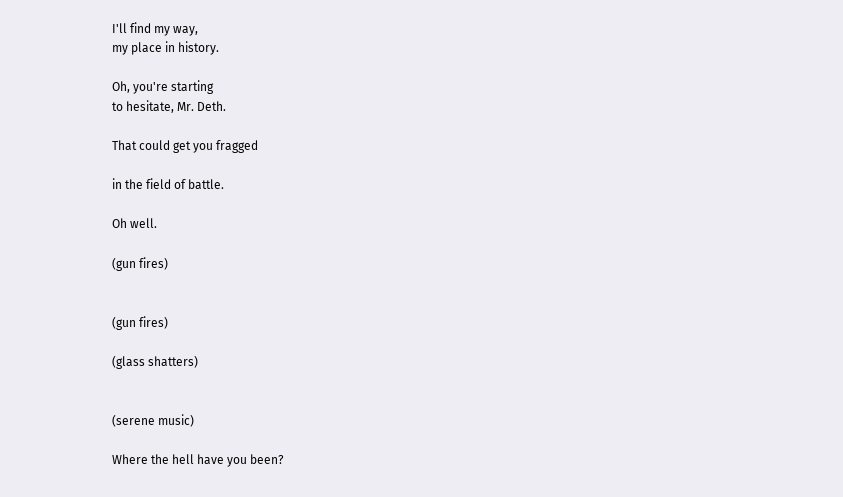I'll find my way,
my place in history.

Oh, you're starting
to hesitate, Mr. Deth.

That could get you fragged

in the field of battle.

Oh well.

(gun fires)


(gun fires)

(glass shatters)


(serene music)

Where the hell have you been?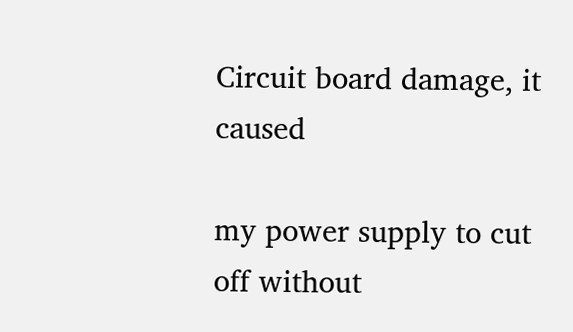Circuit board damage, it caused

my power supply to cut
off without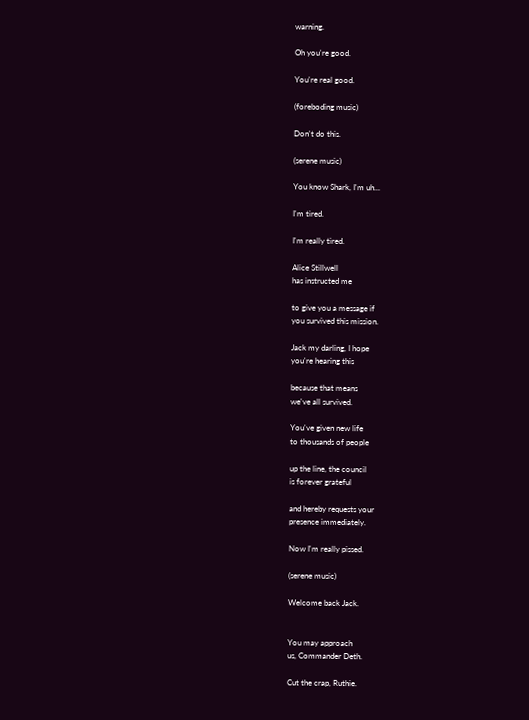warning.

Oh you're good.

You're real good.

(foreboding music)

Don't do this.

(serene music)

You know Shark, I'm uh...

I'm tired.

I'm really tired.

Alice Stillwell
has instructed me

to give you a message if
you survived this mission.

Jack my darling, I hope
you're hearing this

because that means
we've all survived.

You've given new life
to thousands of people

up the line, the council
is forever grateful

and hereby requests your
presence immediately.

Now I'm really pissed.

(serene music)

Welcome back Jack.


You may approach
us, Commander Deth.

Cut the crap, Ruthie.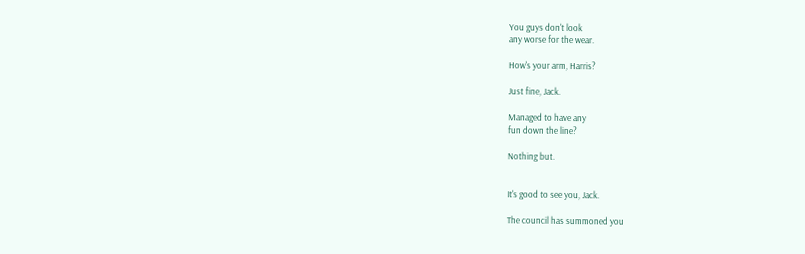You guys don't look
any worse for the wear.

How's your arm, Harris?

Just fine, Jack.

Managed to have any
fun down the line?

Nothing but.


It's good to see you, Jack.

The council has summoned you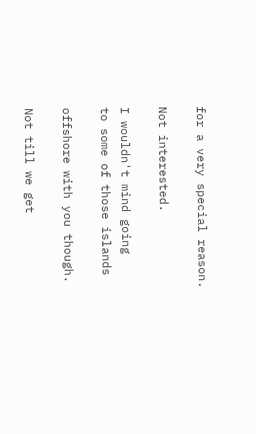for a very special reason.

Not interested.

I wouldn't mind going
to some of those islands

offshore with you though.

Not till we get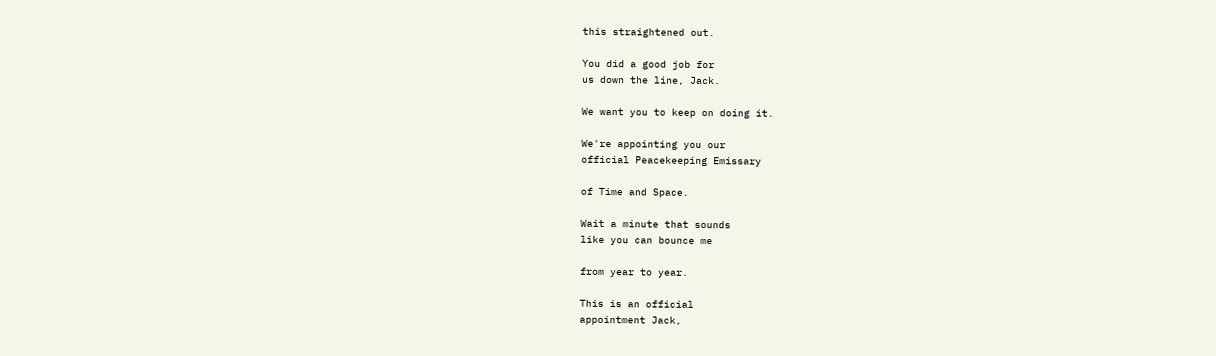this straightened out.

You did a good job for
us down the line, Jack.

We want you to keep on doing it.

We're appointing you our
official Peacekeeping Emissary

of Time and Space.

Wait a minute that sounds
like you can bounce me

from year to year.

This is an official
appointment Jack,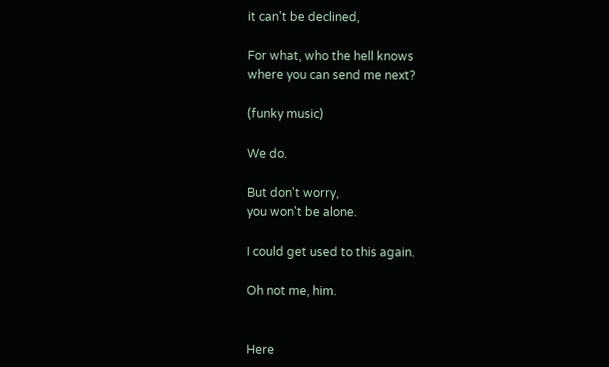it can't be declined,

For what, who the hell knows
where you can send me next?

(funky music)

We do.

But don't worry,
you won't be alone.

I could get used to this again.

Oh not me, him.


Here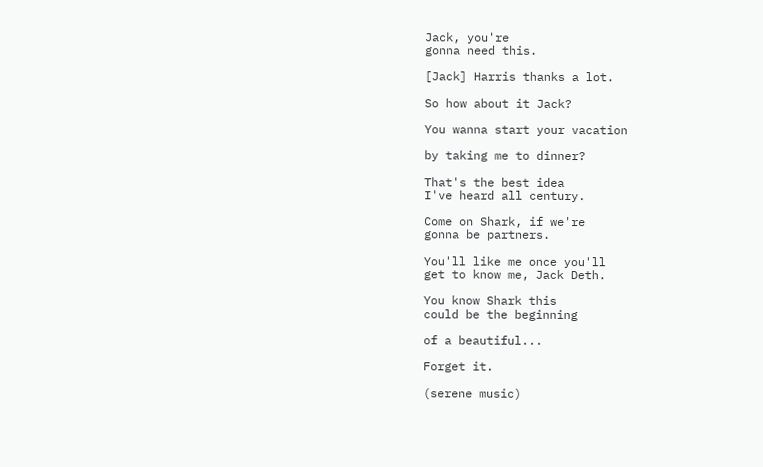Jack, you're
gonna need this.

[Jack] Harris thanks a lot.

So how about it Jack?

You wanna start your vacation

by taking me to dinner?

That's the best idea
I've heard all century.

Come on Shark, if we're
gonna be partners.

You'll like me once you'll
get to know me, Jack Deth.

You know Shark this
could be the beginning

of a beautiful...

Forget it.

(serene music)